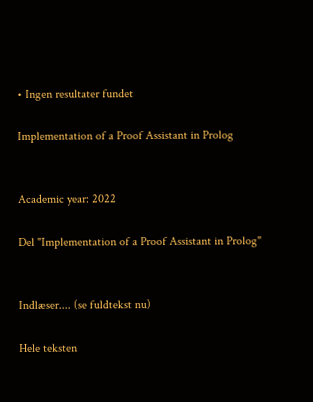• Ingen resultater fundet

Implementation of a Proof Assistant in Prolog


Academic year: 2022

Del "Implementation of a Proof Assistant in Prolog"


Indlæser.... (se fuldtekst nu)

Hele teksten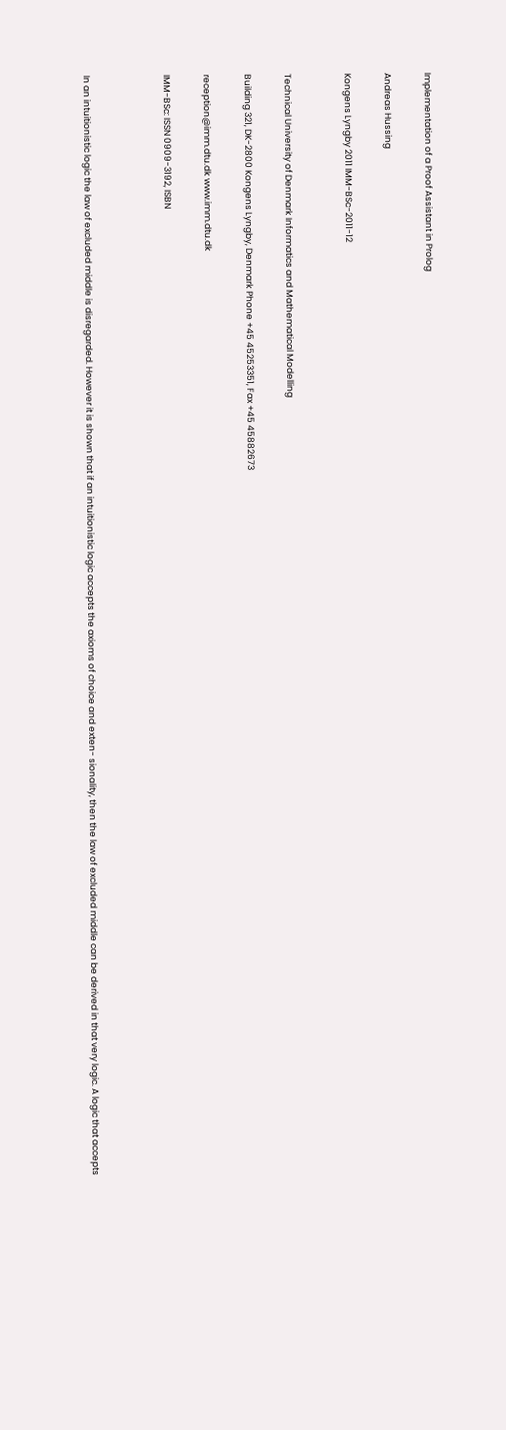Implementation of a Proof Assistant in Prolog

Andreas Hussing

Kongens Lyngby 2011 IMM-BSc-2011-12


Technical University of Denmark Informatics and Mathematical Modelling

Building 321, DK-2800 Kongens Lyngby, Denmark Phone +45 45253351, Fax +45 45882673

reception@imm.dtu.dk www.imm.dtu.dk

IMM-BSc: ISSN 0909-3192, ISBN



In an intuitionistic logic the law of excluded middle is disregarded. However it is shown that if an intuitionistic logic accepts the axioms of choice and exten- sionality, then the law of excluded middle can be derived in that very logic. A logic that accepts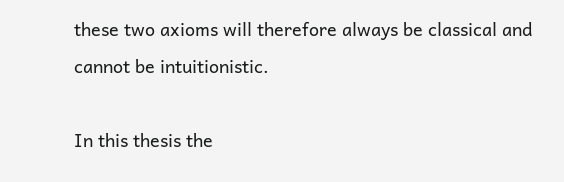these two axioms will therefore always be classical and cannot be intuitionistic.

In this thesis the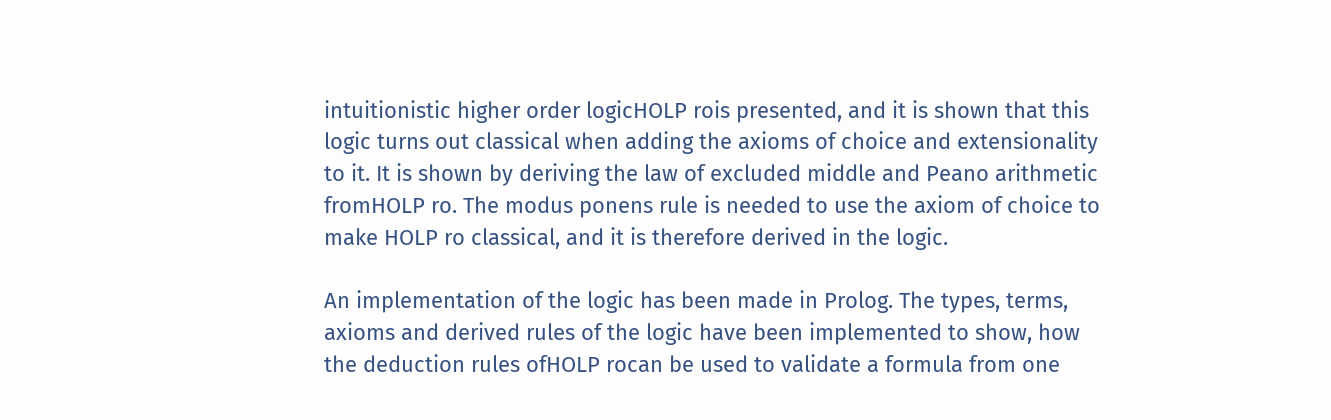intuitionistic higher order logicHOLP rois presented, and it is shown that this logic turns out classical when adding the axioms of choice and extensionality to it. It is shown by deriving the law of excluded middle and Peano arithmetic fromHOLP ro. The modus ponens rule is needed to use the axiom of choice to make HOLP ro classical, and it is therefore derived in the logic.

An implementation of the logic has been made in Prolog. The types, terms, axioms and derived rules of the logic have been implemented to show, how the deduction rules ofHOLP rocan be used to validate a formula from one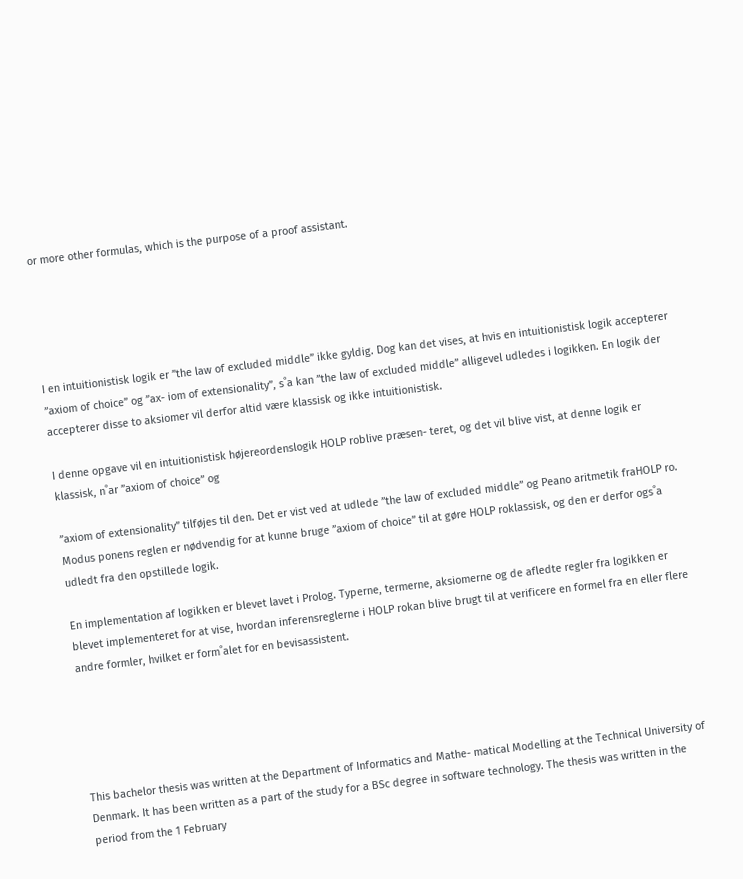or more other formulas, which is the purpose of a proof assistant.





I en intuitionistisk logik er ”the law of excluded middle” ikke gyldig. Dog kan det vises, at hvis en intuitionistisk logik accepterer ”axiom of choice” og ”ax- iom of extensionality”, s˚a kan ”the law of excluded middle” alligevel udledes i logikken. En logik der accepterer disse to aksiomer vil derfor altid være klassisk og ikke intuitionistisk.

I denne opgave vil en intuitionistisk højereordenslogik HOLP roblive præsen- teret, og det vil blive vist, at denne logik er klassisk, n˚ar ”axiom of choice” og

”axiom of extensionality” tilføjes til den. Det er vist ved at udlede ”the law of excluded middle” og Peano aritmetik fraHOLP ro. Modus ponens reglen er nødvendig for at kunne bruge ”axiom of choice” til at gøre HOLP roklassisk, og den er derfor ogs˚a udledt fra den opstillede logik.

En implementation af logikken er blevet lavet i Prolog. Typerne, termerne, aksiomerne og de afledte regler fra logikken er blevet implementeret for at vise, hvordan inferensreglerne i HOLP rokan blive brugt til at verificere en formel fra en eller flere andre formler, hvilket er form˚alet for en bevisassistent.





This bachelor thesis was written at the Department of Informatics and Mathe- matical Modelling at the Technical University of Denmark. It has been written as a part of the study for a BSc degree in software technology. The thesis was written in the period from the 1 February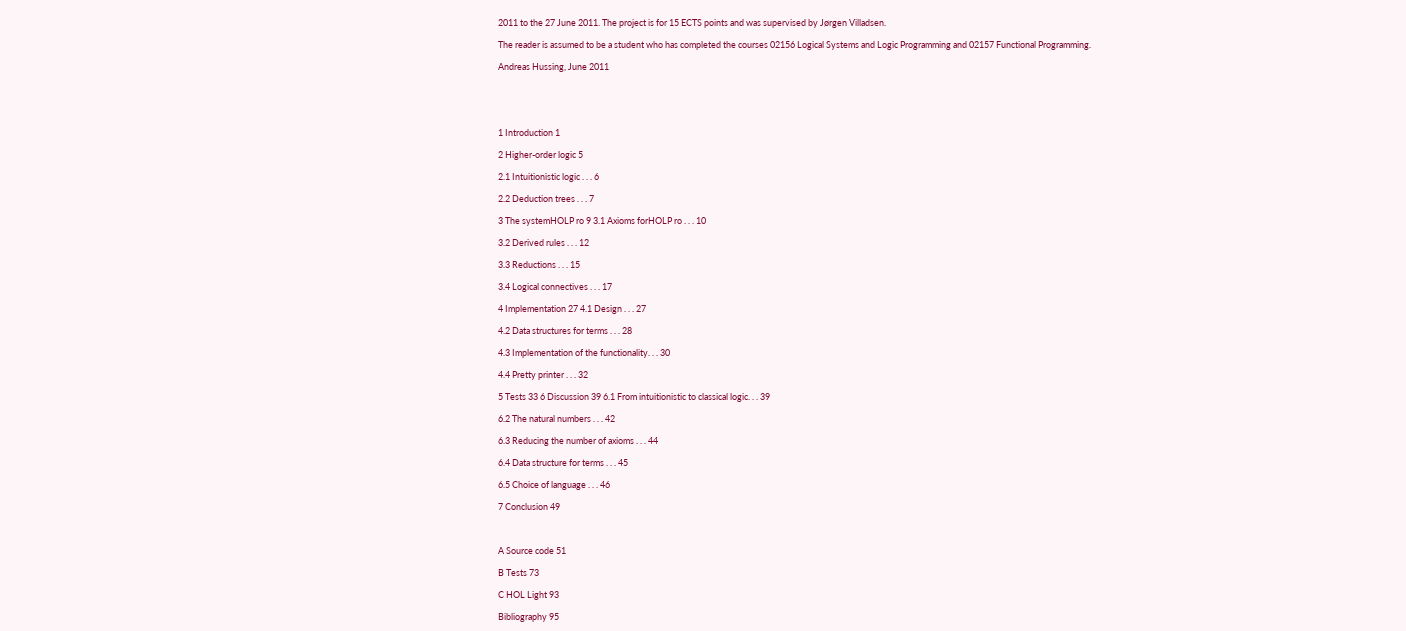2011 to the 27 June 2011. The project is for 15 ECTS points and was supervised by Jørgen Villadsen.

The reader is assumed to be a student who has completed the courses 02156 Logical Systems and Logic Programming and 02157 Functional Programming.

Andreas Hussing, June 2011





1 Introduction 1

2 Higher-order logic 5

2.1 Intuitionistic logic . . . 6

2.2 Deduction trees . . . 7

3 The systemHOLP ro 9 3.1 Axioms forHOLP ro . . . 10

3.2 Derived rules . . . 12

3.3 Reductions . . . 15

3.4 Logical connectives . . . 17

4 Implementation 27 4.1 Design . . . 27

4.2 Data structures for terms . . . 28

4.3 Implementation of the functionality. . . 30

4.4 Pretty printer . . . 32

5 Tests 33 6 Discussion 39 6.1 From intuitionistic to classical logic. . . 39

6.2 The natural numbers . . . 42

6.3 Reducing the number of axioms . . . 44

6.4 Data structure for terms . . . 45

6.5 Choice of language . . . 46

7 Conclusion 49



A Source code 51

B Tests 73

C HOL Light 93

Bibliography 95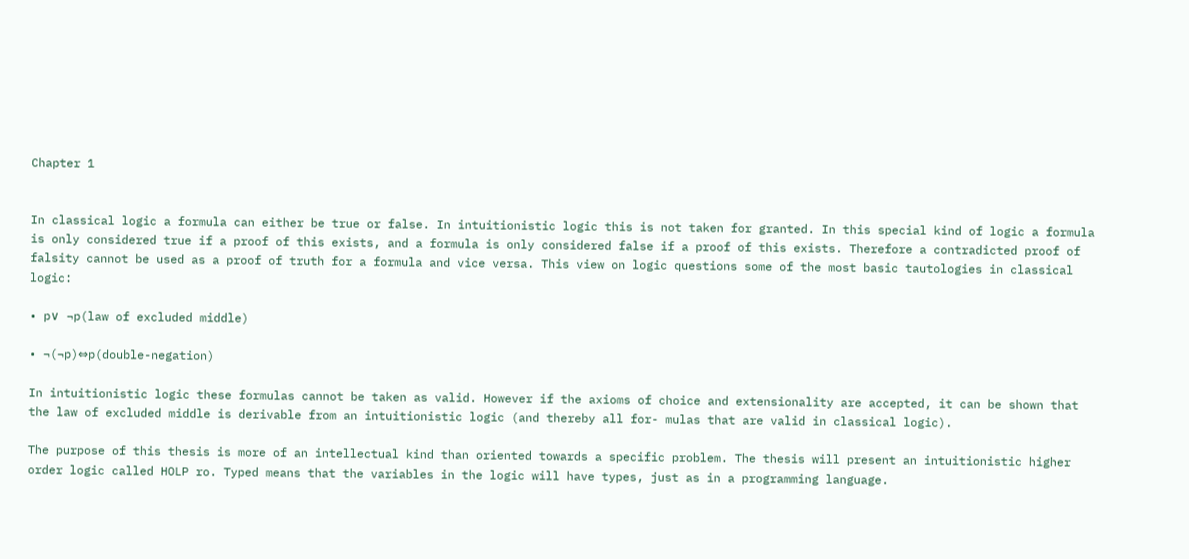Chapter 1


In classical logic a formula can either be true or false. In intuitionistic logic this is not taken for granted. In this special kind of logic a formula is only considered true if a proof of this exists, and a formula is only considered false if a proof of this exists. Therefore a contradicted proof of falsity cannot be used as a proof of truth for a formula and vice versa. This view on logic questions some of the most basic tautologies in classical logic:

• p∨ ¬p(law of excluded middle)

• ¬(¬p)⇔p(double-negation)

In intuitionistic logic these formulas cannot be taken as valid. However if the axioms of choice and extensionality are accepted, it can be shown that the law of excluded middle is derivable from an intuitionistic logic (and thereby all for- mulas that are valid in classical logic).

The purpose of this thesis is more of an intellectual kind than oriented towards a specific problem. The thesis will present an intuitionistic higher order logic called HOLP ro. Typed means that the variables in the logic will have types, just as in a programming language.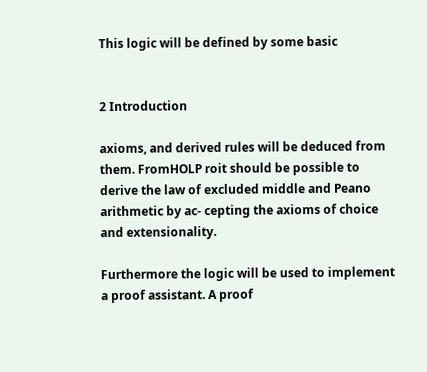This logic will be defined by some basic


2 Introduction

axioms, and derived rules will be deduced from them. FromHOLP roit should be possible to derive the law of excluded middle and Peano arithmetic by ac- cepting the axioms of choice and extensionality.

Furthermore the logic will be used to implement a proof assistant. A proof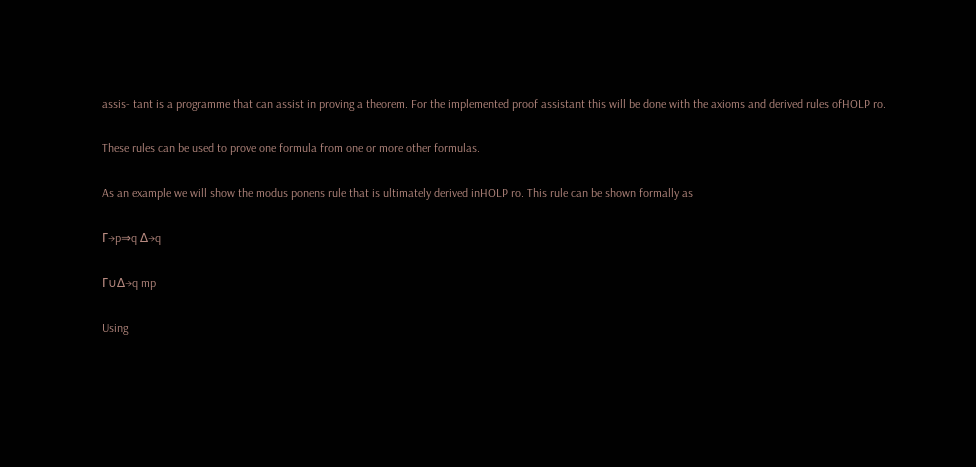assis- tant is a programme that can assist in proving a theorem. For the implemented proof assistant this will be done with the axioms and derived rules ofHOLP ro.

These rules can be used to prove one formula from one or more other formulas.

As an example we will show the modus ponens rule that is ultimately derived inHOLP ro. This rule can be shown formally as

Γ→p⇒q ∆→q

Γ∪∆→q mp

Using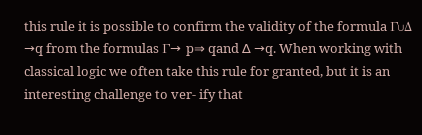this rule it is possible to confirm the validity of the formula Γ∪∆ →q from the formulas Γ→ p⇒ qand ∆ →q. When working with classical logic we often take this rule for granted, but it is an interesting challenge to ver- ify that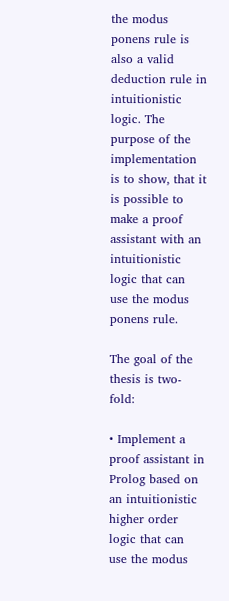the modus ponens rule is also a valid deduction rule in intuitionistic logic. The purpose of the implementation is to show, that it is possible to make a proof assistant with an intuitionistic logic that can use the modus ponens rule.

The goal of the thesis is two-fold:

• Implement a proof assistant in Prolog based on an intuitionistic higher order logic that can use the modus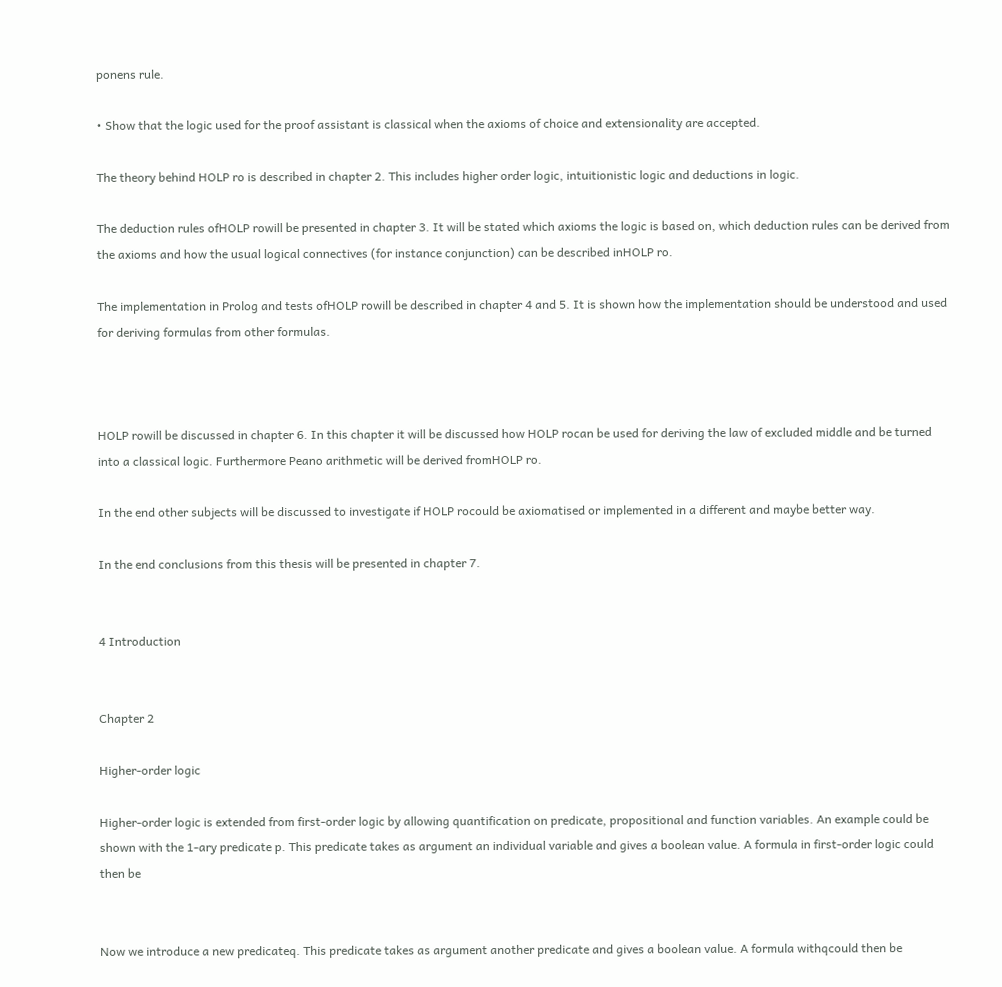ponens rule.

• Show that the logic used for the proof assistant is classical when the axioms of choice and extensionality are accepted.

The theory behind HOLP ro is described in chapter 2. This includes higher order logic, intuitionistic logic and deductions in logic.

The deduction rules ofHOLP rowill be presented in chapter 3. It will be stated which axioms the logic is based on, which deduction rules can be derived from the axioms and how the usual logical connectives (for instance conjunction) can be described inHOLP ro.

The implementation in Prolog and tests ofHOLP rowill be described in chapter 4 and 5. It is shown how the implementation should be understood and used for deriving formulas from other formulas.



HOLP rowill be discussed in chapter 6. In this chapter it will be discussed how HOLP rocan be used for deriving the law of excluded middle and be turned into a classical logic. Furthermore Peano arithmetic will be derived fromHOLP ro.

In the end other subjects will be discussed to investigate if HOLP rocould be axiomatised or implemented in a different and maybe better way.

In the end conclusions from this thesis will be presented in chapter 7.


4 Introduction


Chapter 2

Higher-order logic

Higher-order logic is extended from first-order logic by allowing quantification on predicate, propositional and function variables. An example could be shown with the 1-ary predicate p. This predicate takes as argument an individual variable and gives a boolean value. A formula in first-order logic could then be


Now we introduce a new predicateq. This predicate takes as argument another predicate and gives a boolean value. A formula withqcould then be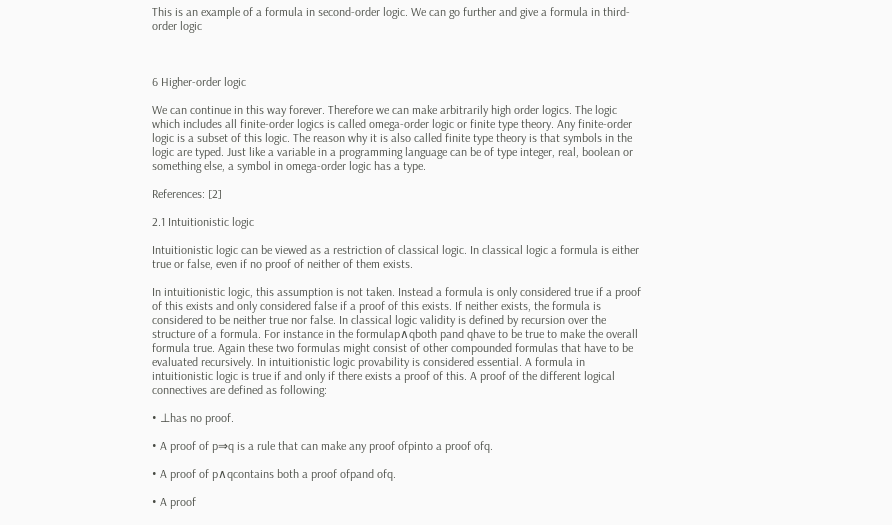This is an example of a formula in second-order logic. We can go further and give a formula in third-order logic



6 Higher-order logic

We can continue in this way forever. Therefore we can make arbitrarily high order logics. The logic which includes all finite-order logics is called omega-order logic or finite type theory. Any finite-order logic is a subset of this logic. The reason why it is also called finite type theory is that symbols in the logic are typed. Just like a variable in a programming language can be of type integer, real, boolean or something else, a symbol in omega-order logic has a type.

References: [2]

2.1 Intuitionistic logic

Intuitionistic logic can be viewed as a restriction of classical logic. In classical logic a formula is either true or false, even if no proof of neither of them exists.

In intuitionistic logic, this assumption is not taken. Instead a formula is only considered true if a proof of this exists and only considered false if a proof of this exists. If neither exists, the formula is considered to be neither true nor false. In classical logic validity is defined by recursion over the structure of a formula. For instance in the formulap∧qboth pand qhave to be true to make the overall formula true. Again these two formulas might consist of other compounded formulas that have to be evaluated recursively. In intuitionistic logic provability is considered essential. A formula in intuitionistic logic is true if and only if there exists a proof of this. A proof of the different logical connectives are defined as following:

• ⊥has no proof.

• A proof of p⇒q is a rule that can make any proof ofpinto a proof ofq.

• A proof of p∧qcontains both a proof ofpand ofq.

• A proof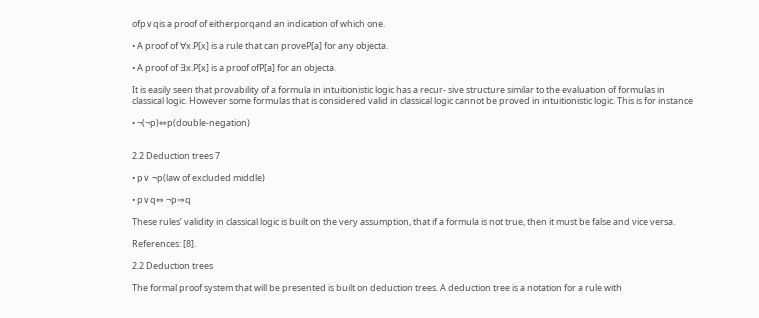ofp∨qis a proof of eitherporqand an indication of which one.

• A proof of ∀x.P[x] is a rule that can proveP[a] for any objecta.

• A proof of ∃x.P[x] is a proof ofP[a] for an objecta.

It is easily seen that provability of a formula in intuitionistic logic has a recur- sive structure similar to the evaluation of formulas in classical logic. However some formulas that is considered valid in classical logic cannot be proved in intuitionistic logic. This is for instance

• ¬(¬p)⇔p(double-negation)


2.2 Deduction trees 7

• p∨ ¬p(law of excluded middle)

• p∨q⇔ ¬p⇒q

These rules’ validity in classical logic is built on the very assumption, that if a formula is not true, then it must be false and vice versa.

References: [8].

2.2 Deduction trees

The formal proof system that will be presented is built on deduction trees. A deduction tree is a notation for a rule with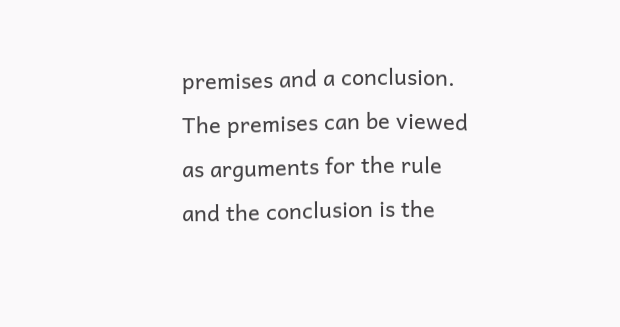premises and a conclusion. The premises can be viewed as arguments for the rule and the conclusion is the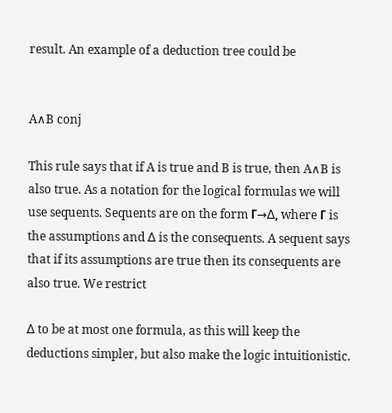result. An example of a deduction tree could be


A∧B conj

This rule says that if A is true and B is true, then A∧B is also true. As a notation for the logical formulas we will use sequents. Sequents are on the form Γ→∆, where Γ is the assumptions and ∆ is the consequents. A sequent says that if its assumptions are true then its consequents are also true. We restrict

∆ to be at most one formula, as this will keep the deductions simpler, but also make the logic intuitionistic.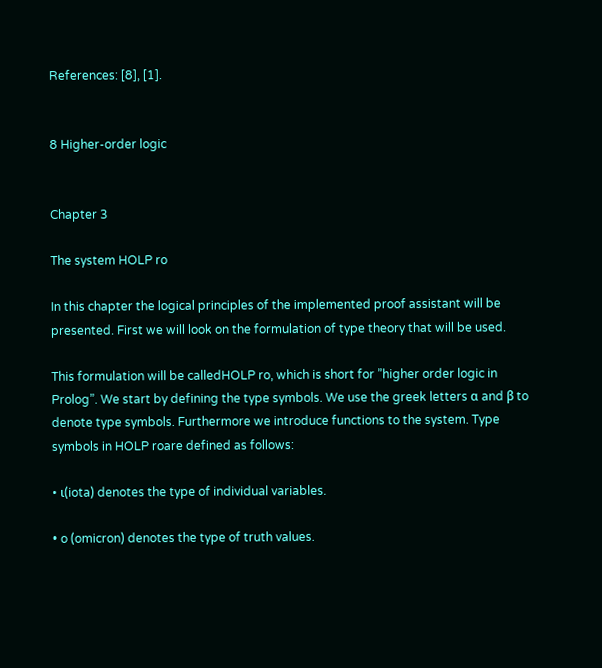References: [8], [1].


8 Higher-order logic


Chapter 3

The system HOLP ro

In this chapter the logical principles of the implemented proof assistant will be presented. First we will look on the formulation of type theory that will be used.

This formulation will be calledHOLP ro, which is short for ”higher order logic in Prolog”. We start by defining the type symbols. We use the greek letters α and β to denote type symbols. Furthermore we introduce functions to the system. Type symbols in HOLP roare defined as follows:

• ι(iota) denotes the type of individual variables.

• o (omicron) denotes the type of truth values.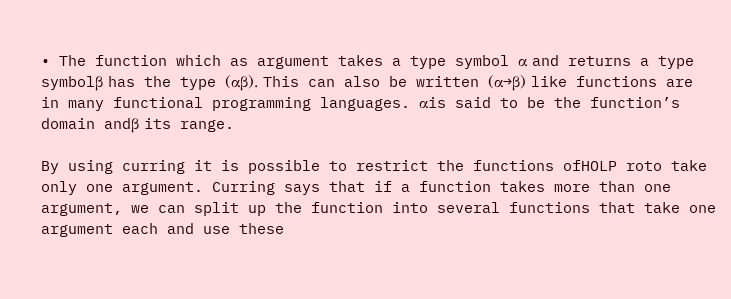• The function which as argument takes a type symbol α and returns a type symbolβ has the type (αβ). This can also be written (α→β) like functions are in many functional programming languages. αis said to be the function’s domain andβ its range.

By using curring it is possible to restrict the functions ofHOLP roto take only one argument. Curring says that if a function takes more than one argument, we can split up the function into several functions that take one argument each and use these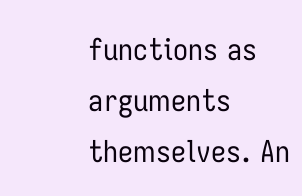functions as arguments themselves. An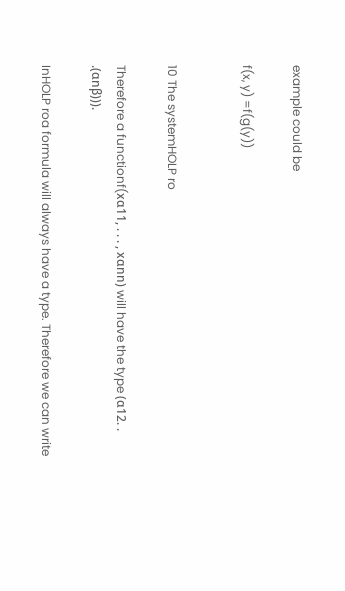example could be

f(x, y) =f(g(y))


10 The systemHOLP ro

Therefore a functionf(xα11, . . . , xαnn) will have the type (α12. . .(αnβ))).

InHOLP roa formula will always have a type. Therefore we can write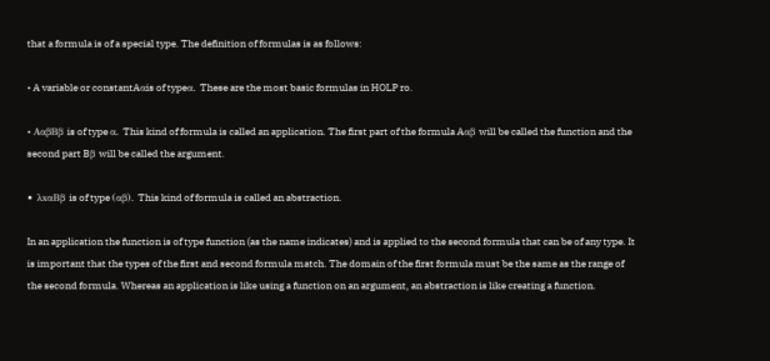that a formula is of a special type. The definition of formulas is as follows:

• A variable or constantAαis of typeα. These are the most basic formulas in HOLP ro.

• AαβBβ is of type α. This kind of formula is called an application. The first part of the formula Aαβ will be called the function and the second part Bβ will be called the argument.

• λxαBβ is of type (αβ). This kind of formula is called an abstraction.

In an application the function is of type function (as the name indicates) and is applied to the second formula that can be of any type. It is important that the types of the first and second formula match. The domain of the first formula must be the same as the range of the second formula. Whereas an application is like using a function on an argument, an abstraction is like creating a function.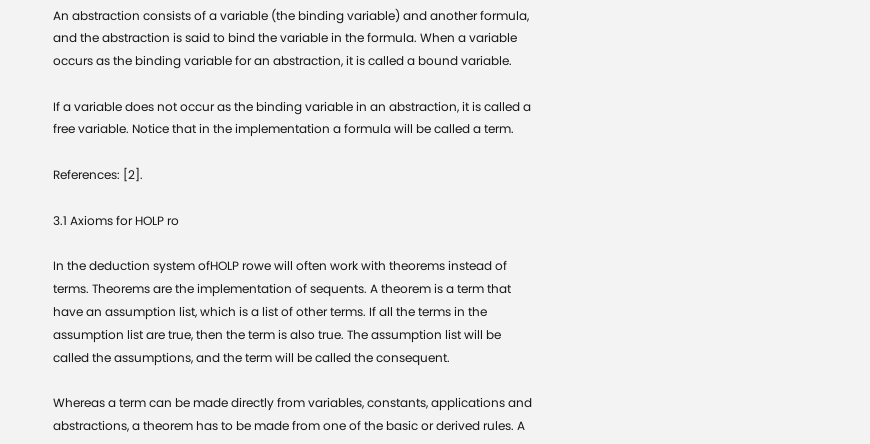An abstraction consists of a variable (the binding variable) and another formula, and the abstraction is said to bind the variable in the formula. When a variable occurs as the binding variable for an abstraction, it is called a bound variable.

If a variable does not occur as the binding variable in an abstraction, it is called a free variable. Notice that in the implementation a formula will be called a term.

References: [2].

3.1 Axioms for HOLP ro

In the deduction system ofHOLP rowe will often work with theorems instead of terms. Theorems are the implementation of sequents. A theorem is a term that have an assumption list, which is a list of other terms. If all the terms in the assumption list are true, then the term is also true. The assumption list will be called the assumptions, and the term will be called the consequent.

Whereas a term can be made directly from variables, constants, applications and abstractions, a theorem has to be made from one of the basic or derived rules. A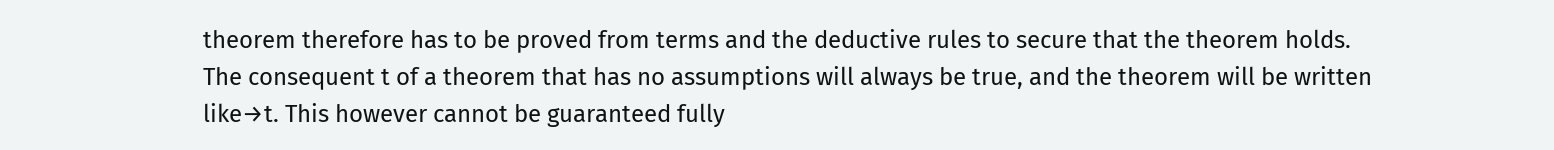theorem therefore has to be proved from terms and the deductive rules to secure that the theorem holds. The consequent t of a theorem that has no assumptions will always be true, and the theorem will be written like→t. This however cannot be guaranteed fully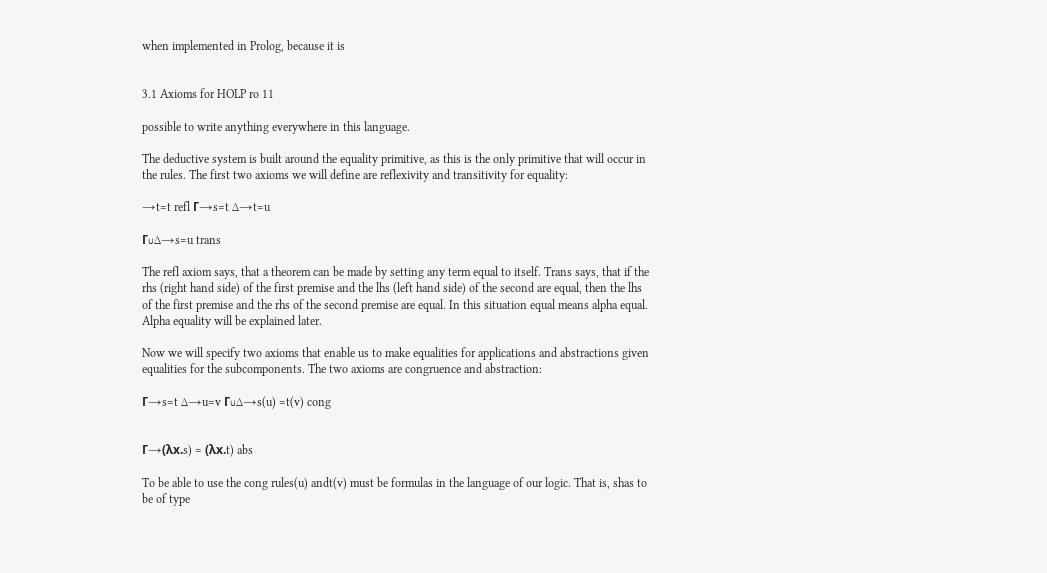when implemented in Prolog, because it is


3.1 Axioms for HOLP ro 11

possible to write anything everywhere in this language.

The deductive system is built around the equality primitive, as this is the only primitive that will occur in the rules. The first two axioms we will define are reflexivity and transitivity for equality:

→t=t refl Γ→s=t ∆→t=u

Γ∪∆→s=u trans

The refl axiom says, that a theorem can be made by setting any term equal to itself. Trans says, that if the rhs (right hand side) of the first premise and the lhs (left hand side) of the second are equal, then the lhs of the first premise and the rhs of the second premise are equal. In this situation equal means alpha equal. Alpha equality will be explained later.

Now we will specify two axioms that enable us to make equalities for applications and abstractions given equalities for the subcomponents. The two axioms are congruence and abstraction:

Γ→s=t ∆→u=v Γ∪∆→s(u) =t(v) cong


Γ→(λx.s) = (λx.t) abs

To be able to use the cong rules(u) andt(v) must be formulas in the language of our logic. That is, shas to be of type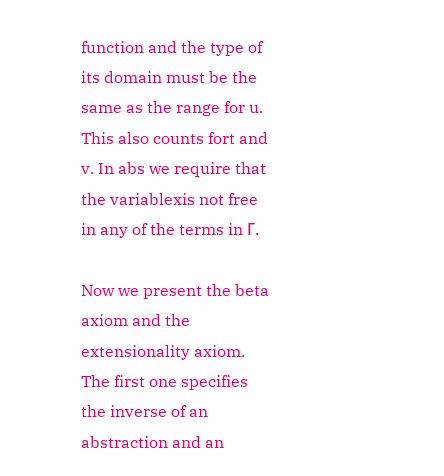function and the type of its domain must be the same as the range for u. This also counts fort and v. In abs we require that the variablexis not free in any of the terms in Γ.

Now we present the beta axiom and the extensionality axiom. The first one specifies the inverse of an abstraction and an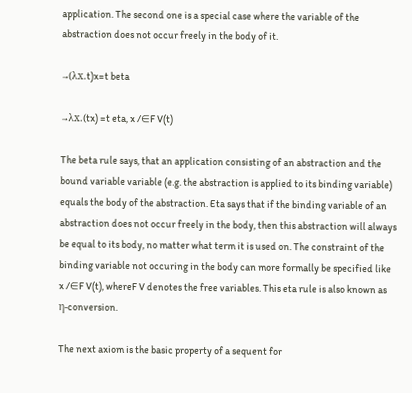application. The second one is a special case where the variable of the abstraction does not occur freely in the body of it.

→(λx.t)x=t beta

→λx.(tx) =t eta, x /∈F V(t)

The beta rule says, that an application consisting of an abstraction and the bound variable variable (e.g. the abstraction is applied to its binding variable) equals the body of the abstraction. Eta says that if the binding variable of an abstraction does not occur freely in the body, then this abstraction will always be equal to its body, no matter what term it is used on. The constraint of the binding variable not occuring in the body can more formally be specified like x /∈F V(t), whereF V denotes the free variables. This eta rule is also known as η-conversion.

The next axiom is the basic property of a sequent for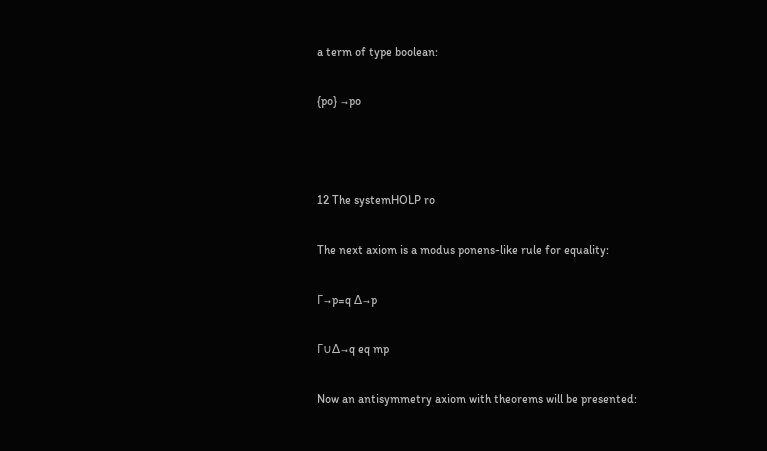a term of type boolean:

{po} →po



12 The systemHOLP ro

The next axiom is a modus ponens-like rule for equality:

Γ→p=q ∆→p

Γ∪∆→q eq mp

Now an antisymmetry axiom with theorems will be presented: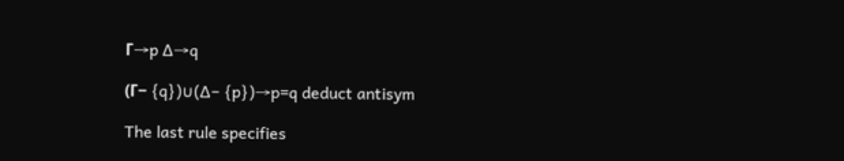Γ→p ∆→q

(Γ− {q})∪(∆− {p})→p=q deduct antisym

The last rule specifies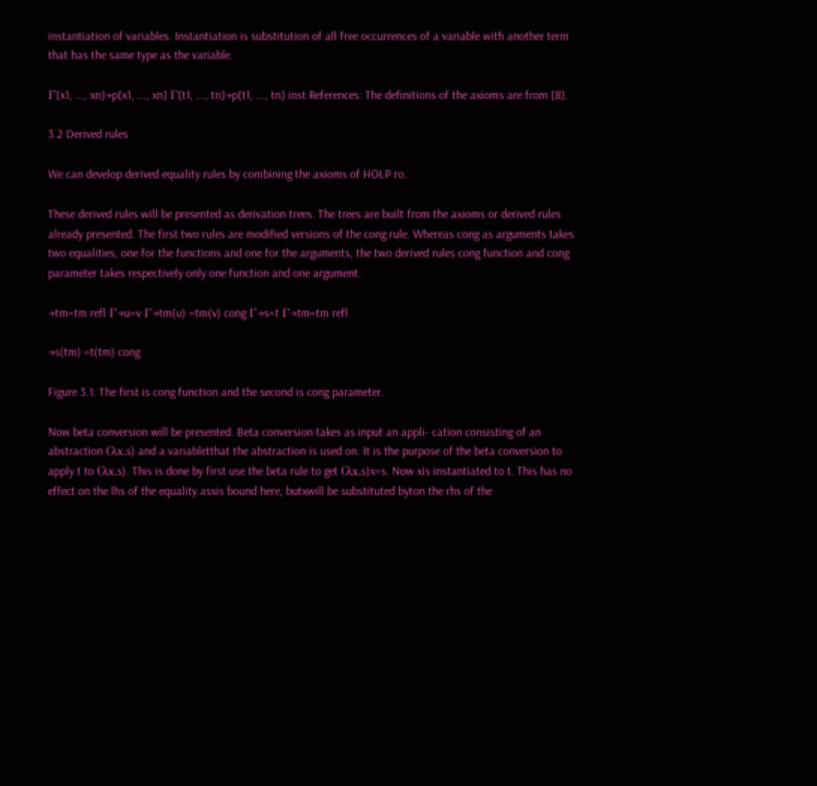instantiation of variables. Instantiation is substitution of all free occurrences of a variable with another term that has the same type as the variable.

Γ[x1, ..., xn]→p[x1, ..., xn] Γ[t1, ..., tn]→p[t1, ..., tn] inst References: The definitions of the axioms are from [8].

3.2 Derived rules

We can develop derived equality rules by combining the axioms of HOLP ro.

These derived rules will be presented as derivation trees. The trees are built from the axioms or derived rules already presented. The first two rules are modified versions of the cong rule. Whereas cong as arguments takes two equalities, one for the functions and one for the arguments, the two derived rules cong function and cong parameter takes respectively only one function and one argument.

→tm=tm refl Γ→u=v Γ→tm(u) =tm(v) cong Γ→s=t Γ→tm=tm refl

→s(tm) =t(tm) cong

Figure 3.1: The first is cong function and the second is cong parameter.

Now beta conversion will be presented. Beta conversion takes as input an appli- cation consisting of an abstraction (λx.s) and a variabletthat the abstraction is used on. It is the purpose of the beta conversion to apply t to (λx.s). This is done by first use the beta rule to get (λx.s)x=s. Now xis instantiated to t. This has no effect on the lhs of the equality asxis bound here, butxwill be substituted byton the rhs of the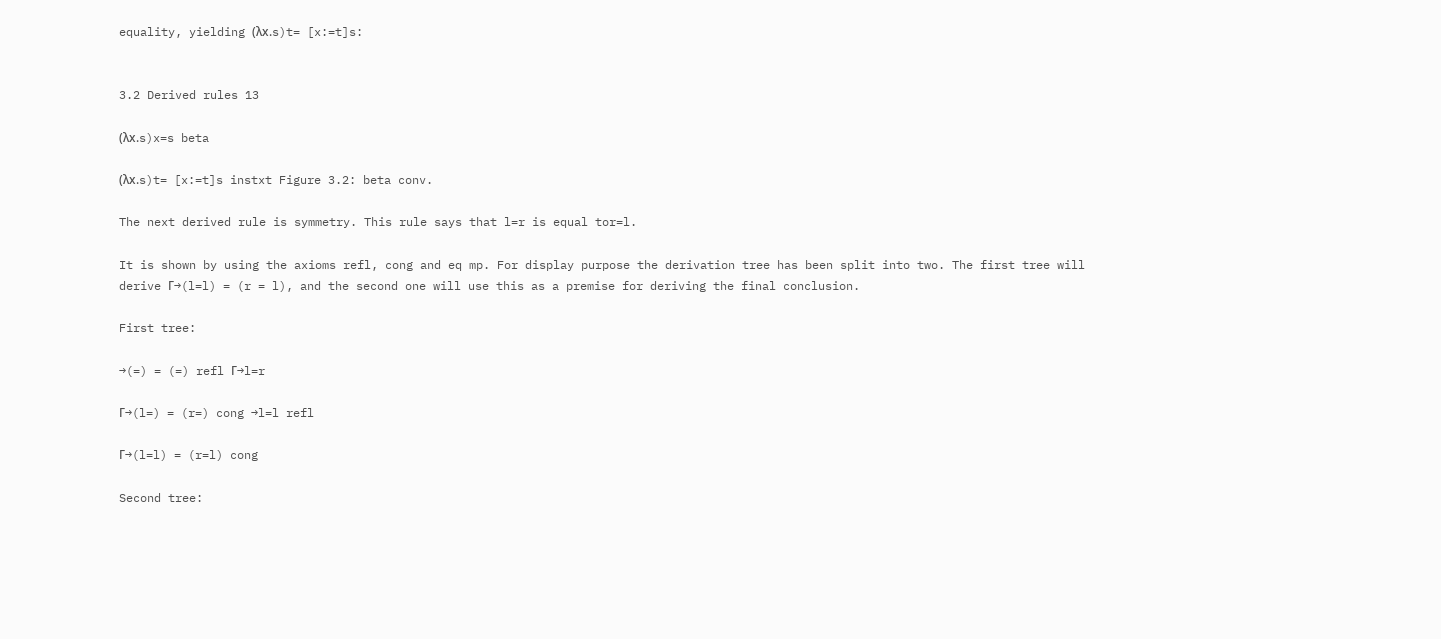equality, yielding (λx.s)t= [x:=t]s:


3.2 Derived rules 13

(λx.s)x=s beta

(λx.s)t= [x:=t]s instxt Figure 3.2: beta conv.

The next derived rule is symmetry. This rule says that l=r is equal tor=l.

It is shown by using the axioms refl, cong and eq mp. For display purpose the derivation tree has been split into two. The first tree will derive Γ→(l=l) = (r = l), and the second one will use this as a premise for deriving the final conclusion.

First tree:

→(=) = (=) refl Γ→l=r

Γ→(l=) = (r=) cong →l=l refl

Γ→(l=l) = (r=l) cong

Second tree: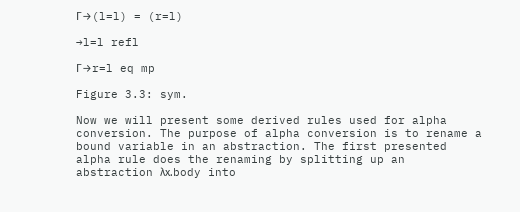Γ→(l=l) = (r=l)

→l=l refl

Γ→r=l eq mp

Figure 3.3: sym.

Now we will present some derived rules used for alpha conversion. The purpose of alpha conversion is to rename a bound variable in an abstraction. The first presented alpha rule does the renaming by splitting up an abstraction λx.body into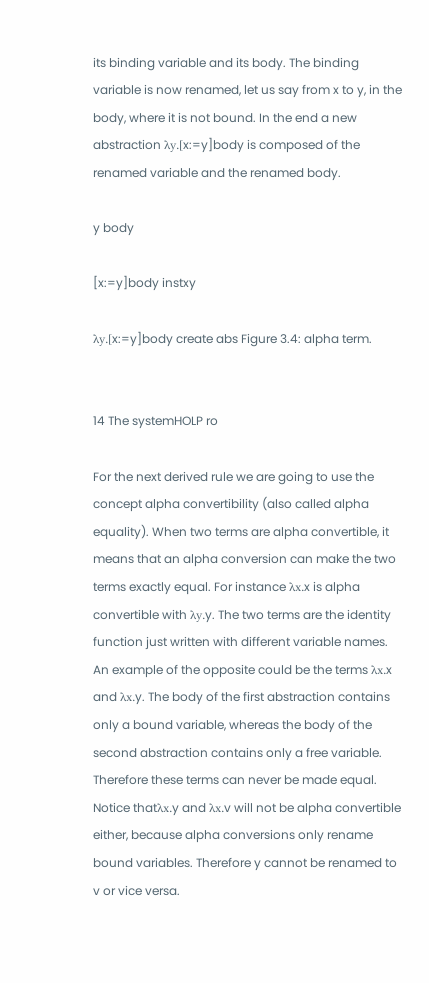its binding variable and its body. The binding variable is now renamed, let us say from x to y, in the body, where it is not bound. In the end a new abstraction λy.[x:=y]body is composed of the renamed variable and the renamed body.

y body

[x:=y]body instxy

λy.[x:=y]body create abs Figure 3.4: alpha term.


14 The systemHOLP ro

For the next derived rule we are going to use the concept alpha convertibility (also called alpha equality). When two terms are alpha convertible, it means that an alpha conversion can make the two terms exactly equal. For instance λx.x is alpha convertible with λy.y. The two terms are the identity function just written with different variable names. An example of the opposite could be the terms λx.x and λx.y. The body of the first abstraction contains only a bound variable, whereas the body of the second abstraction contains only a free variable. Therefore these terms can never be made equal. Notice thatλx.y and λx.v will not be alpha convertible either, because alpha conversions only rename bound variables. Therefore y cannot be renamed to v or vice versa.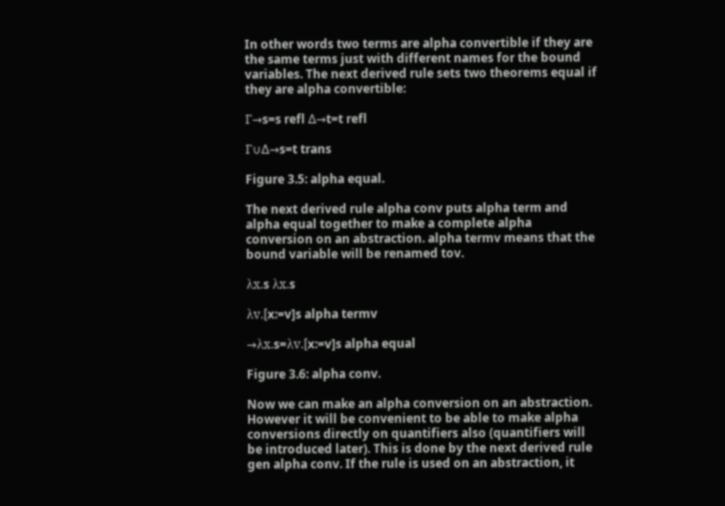In other words two terms are alpha convertible if they are the same terms just with different names for the bound variables. The next derived rule sets two theorems equal if they are alpha convertible:

Γ→s=s refl ∆→t=t refl

Γ∪∆→s=t trans

Figure 3.5: alpha equal.

The next derived rule alpha conv puts alpha term and alpha equal together to make a complete alpha conversion on an abstraction. alpha termv means that the bound variable will be renamed tov.

λx.s λx.s

λv.[x:=v]s alpha termv

→λx.s=λv.[x:=v]s alpha equal

Figure 3.6: alpha conv.

Now we can make an alpha conversion on an abstraction. However it will be convenient to be able to make alpha conversions directly on quantifiers also (quantifiers will be introduced later). This is done by the next derived rule gen alpha conv. If the rule is used on an abstraction, it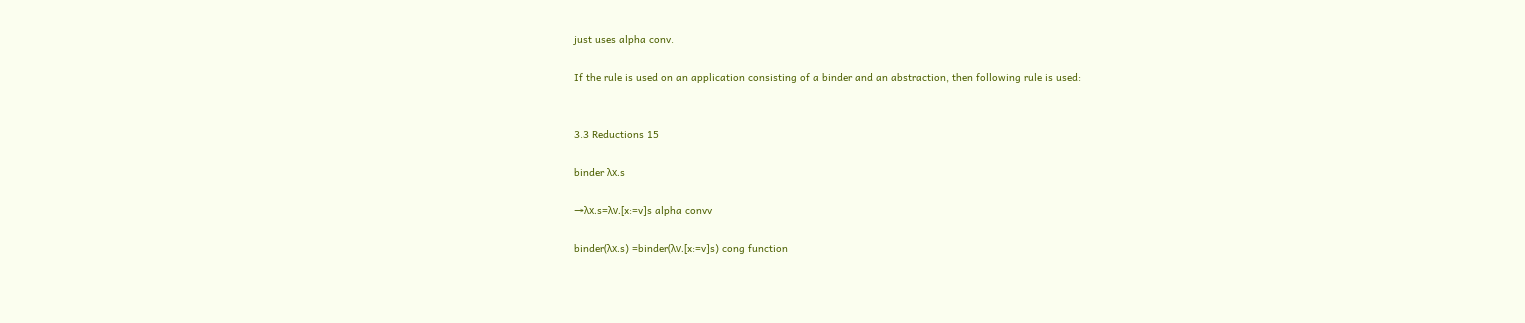just uses alpha conv.

If the rule is used on an application consisting of a binder and an abstraction, then following rule is used:


3.3 Reductions 15

binder λx.s

→λx.s=λv.[x:=v]s alpha convv

binder(λx.s) =binder(λv.[x:=v]s) cong function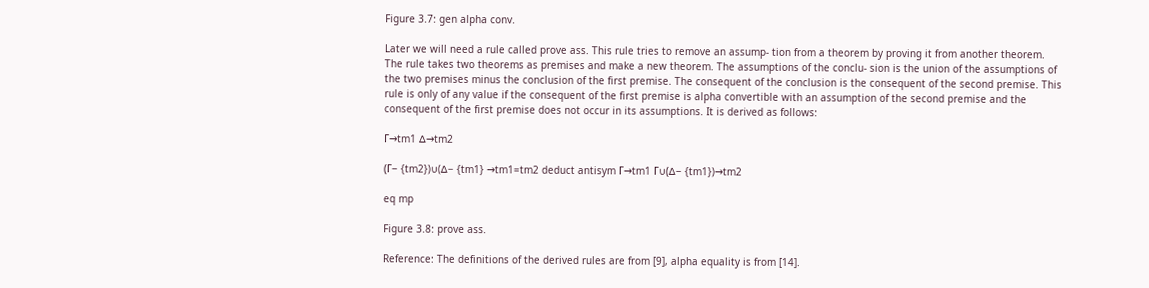Figure 3.7: gen alpha conv.

Later we will need a rule called prove ass. This rule tries to remove an assump- tion from a theorem by proving it from another theorem. The rule takes two theorems as premises and make a new theorem. The assumptions of the conclu- sion is the union of the assumptions of the two premises minus the conclusion of the first premise. The consequent of the conclusion is the consequent of the second premise. This rule is only of any value if the consequent of the first premise is alpha convertible with an assumption of the second premise and the consequent of the first premise does not occur in its assumptions. It is derived as follows:

Γ→tm1 ∆→tm2

(Γ− {tm2})∪(∆− {tm1} →tm1=tm2 deduct antisym Γ→tm1 Γ∪(∆− {tm1})→tm2

eq mp

Figure 3.8: prove ass.

Reference: The definitions of the derived rules are from [9], alpha equality is from [14].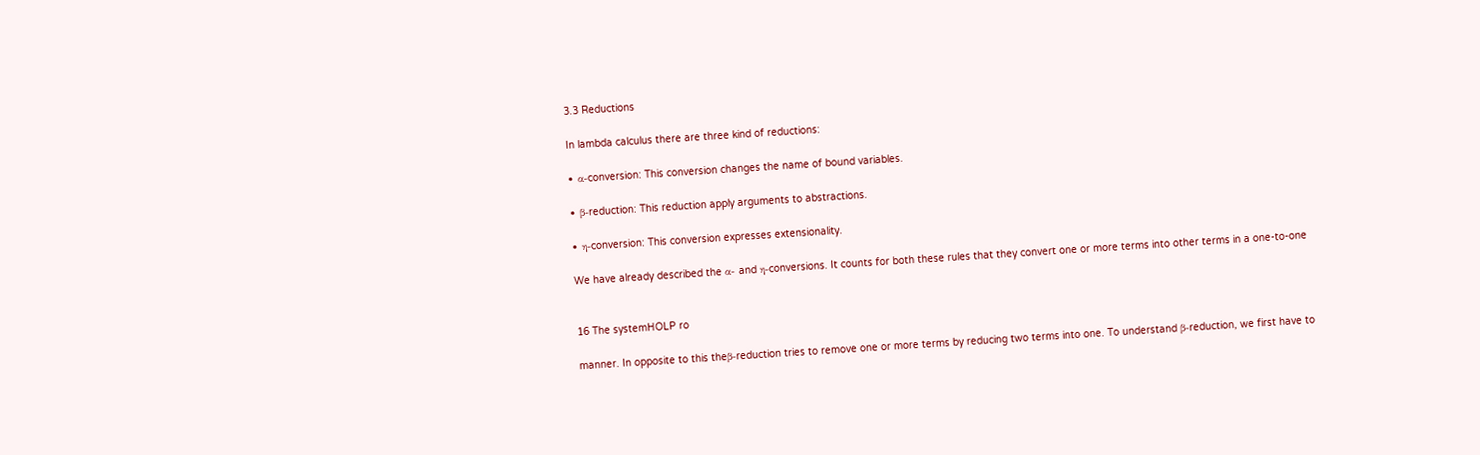3.3 Reductions

In lambda calculus there are three kind of reductions:

• α-conversion: This conversion changes the name of bound variables.

• β-reduction: This reduction apply arguments to abstractions.

• η-conversion: This conversion expresses extensionality.

We have already described the α- and η-conversions. It counts for both these rules that they convert one or more terms into other terms in a one-to-one


16 The systemHOLP ro

manner. In opposite to this theβ-reduction tries to remove one or more terms by reducing two terms into one. To understand β-reduction, we first have to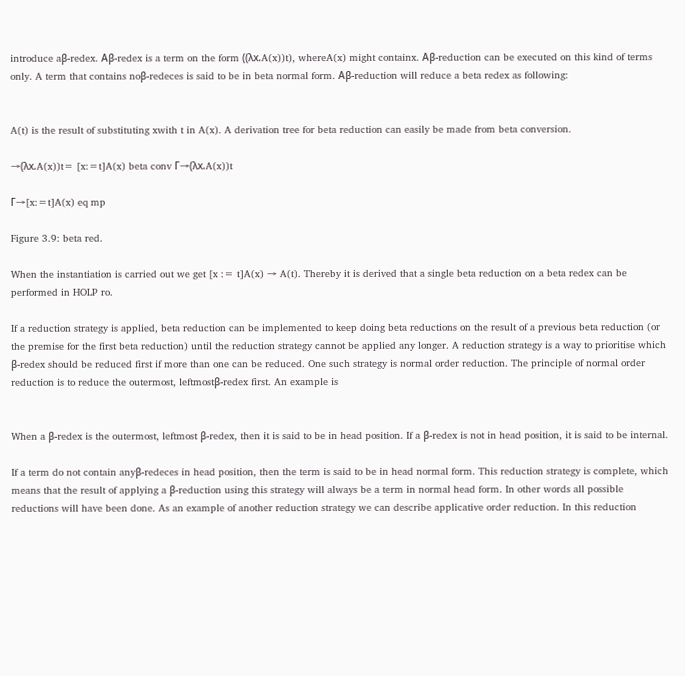introduce aβ-redex. Aβ-redex is a term on the form ((λx.A(x))t), whereA(x) might containx. Aβ-reduction can be executed on this kind of terms only. A term that contains noβ-redeces is said to be in beta normal form. Aβ-reduction will reduce a beta redex as following:


A(t) is the result of substituting xwith t in A(x). A derivation tree for beta reduction can easily be made from beta conversion.

→(λx.A(x))t= [x:=t]A(x) beta conv Γ→(λx.A(x))t

Γ→[x:=t]A(x) eq mp

Figure 3.9: beta red.

When the instantiation is carried out we get [x := t]A(x) → A(t). Thereby it is derived that a single beta reduction on a beta redex can be performed in HOLP ro.

If a reduction strategy is applied, beta reduction can be implemented to keep doing beta reductions on the result of a previous beta reduction (or the premise for the first beta reduction) until the reduction strategy cannot be applied any longer. A reduction strategy is a way to prioritise which β-redex should be reduced first if more than one can be reduced. One such strategy is normal order reduction. The principle of normal order reduction is to reduce the outermost, leftmostβ-redex first. An example is


When a β-redex is the outermost, leftmost β-redex, then it is said to be in head position. If a β-redex is not in head position, it is said to be internal.

If a term do not contain anyβ-redeces in head position, then the term is said to be in head normal form. This reduction strategy is complete, which means that the result of applying a β-reduction using this strategy will always be a term in normal head form. In other words all possible reductions will have been done. As an example of another reduction strategy we can describe applicative order reduction. In this reduction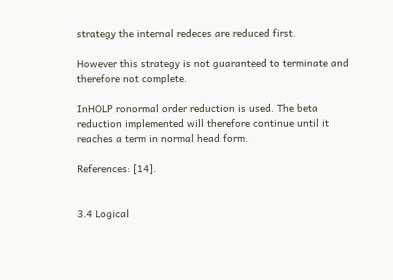strategy the internal redeces are reduced first.

However this strategy is not guaranteed to terminate and therefore not complete.

InHOLP ronormal order reduction is used. The beta reduction implemented will therefore continue until it reaches a term in normal head form.

References: [14].


3.4 Logical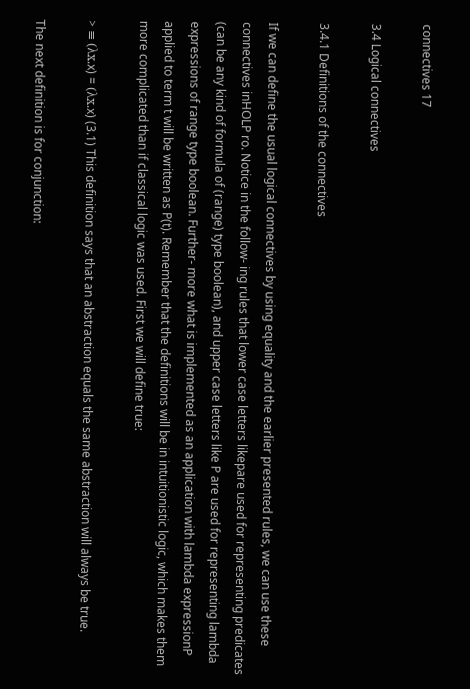connectives 17

3.4 Logical connectives

3.4.1 Definitions of the connectives

If we can define the usual logical connectives by using equality and the earlier presented rules, we can use these connectives inHOLP ro. Notice in the follow- ing rules that lower case letters likepare used for representing predicates (can be any kind of formula of (range) type boolean), and upper case letters like P are used for representing lambda expressions of range type boolean. Further- more what is implemented as an application with lambda expressionP applied to term t will be written as P(t). Remember that the definitions will be in intuitionistic logic, which makes them more complicated than if classical logic was used. First we will define true:

> ≡ (λx.x) = (λx.x) (3.1) This definition says that an abstraction equals the same abstraction will always be true.

The next definition is for conjunction: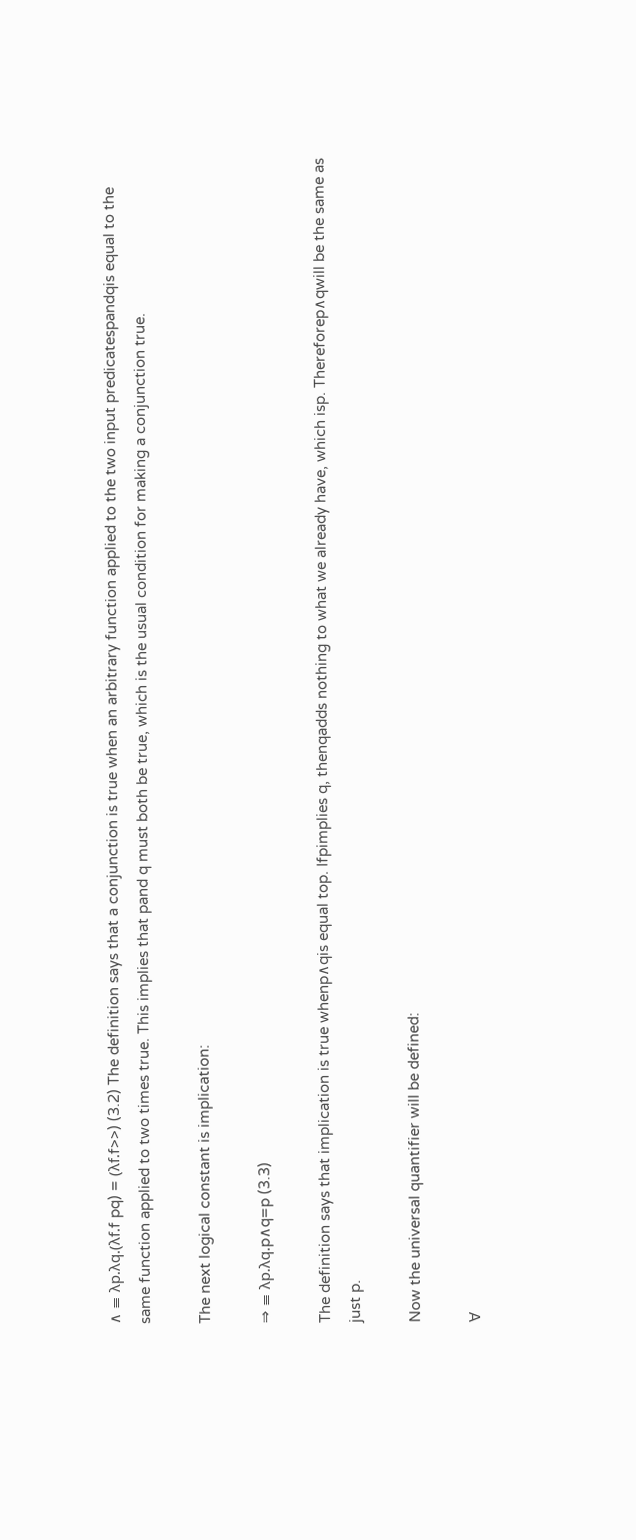∧ ≡ λp.λq.(λf.f pq) = (λf.f>>) (3.2) The definition says that a conjunction is true when an arbitrary function applied to the two input predicatespandqis equal to the same function applied to two times true. This implies that pand q must both be true, which is the usual condition for making a conjunction true.

The next logical constant is implication:

⇒ ≡ λp.λq.p∧q=p (3.3)

The definition says that implication is true whenp∧qis equal top. Ifpimplies q, thenqadds nothing to what we already have, which isp. Thereforep∧qwill be the same as just p.

Now the universal quantifier will be defined:

∀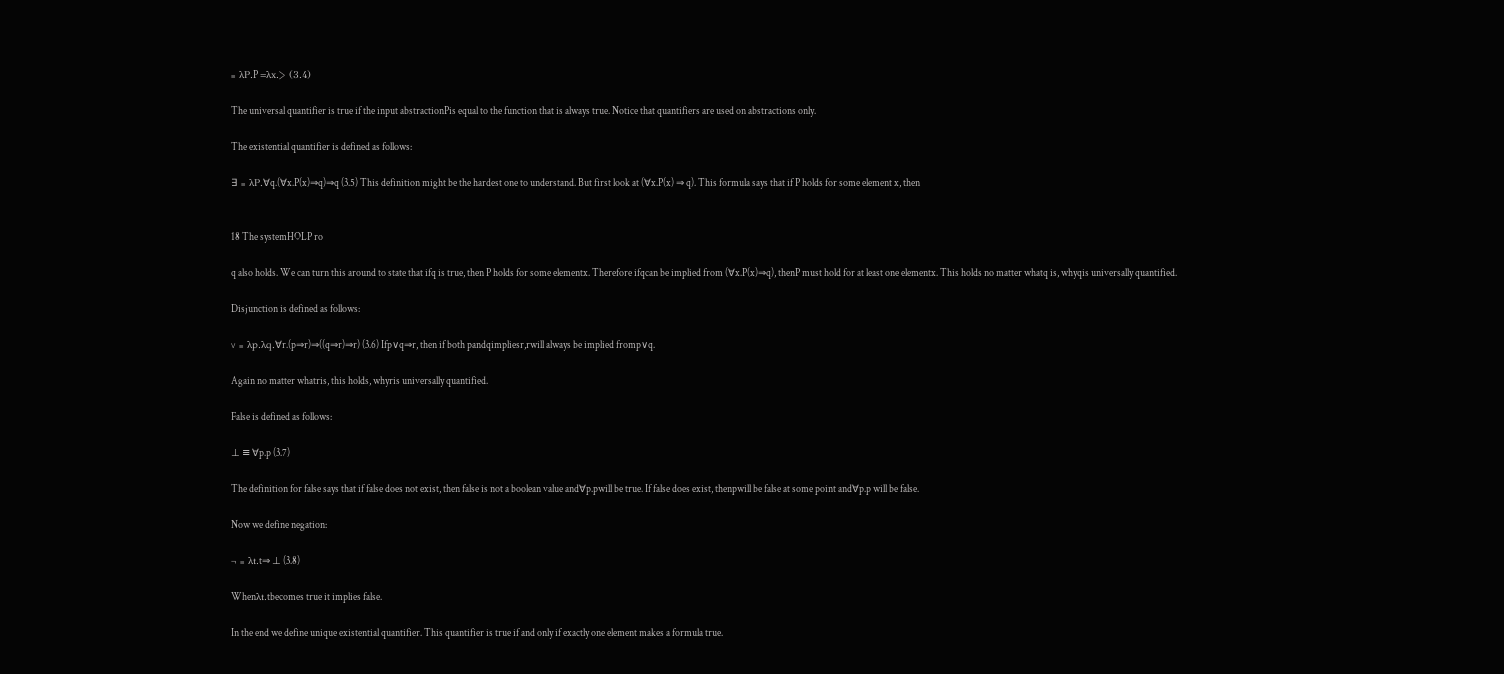≡ λP.P =λx.> (3.4)

The universal quantifier is true if the input abstractionPis equal to the function that is always true. Notice that quantifiers are used on abstractions only.

The existential quantifier is defined as follows:

∃ ≡ λP.∀q.(∀x.P(x)⇒q)⇒q (3.5) This definition might be the hardest one to understand. But first look at (∀x.P(x) ⇒ q). This formula says that if P holds for some element x, then


18 The systemHOLP ro

q also holds. We can turn this around to state that ifq is true, then P holds for some elementx. Therefore ifqcan be implied from (∀x.P(x)⇒q), thenP must hold for at least one elementx. This holds no matter whatq is, whyqis universally quantified.

Disjunction is defined as follows:

∨ ≡ λp.λq.∀r.(p⇒r)⇒((q⇒r)⇒r) (3.6) Ifp∨q⇒r, then if both pandqimpliesr,rwill always be implied fromp∨q.

Again no matter whatris, this holds, whyris universally quantified.

False is defined as follows:

⊥ ≡ ∀p.p (3.7)

The definition for false says that if false does not exist, then false is not a boolean value and∀p.pwill be true. If false does exist, thenpwill be false at some point and∀p.p will be false.

Now we define negation:

¬ ≡ λt.t⇒ ⊥ (3.8)

Whenλt.tbecomes true it implies false.

In the end we define unique existential quantifier. This quantifier is true if and only if exactly one element makes a formula true.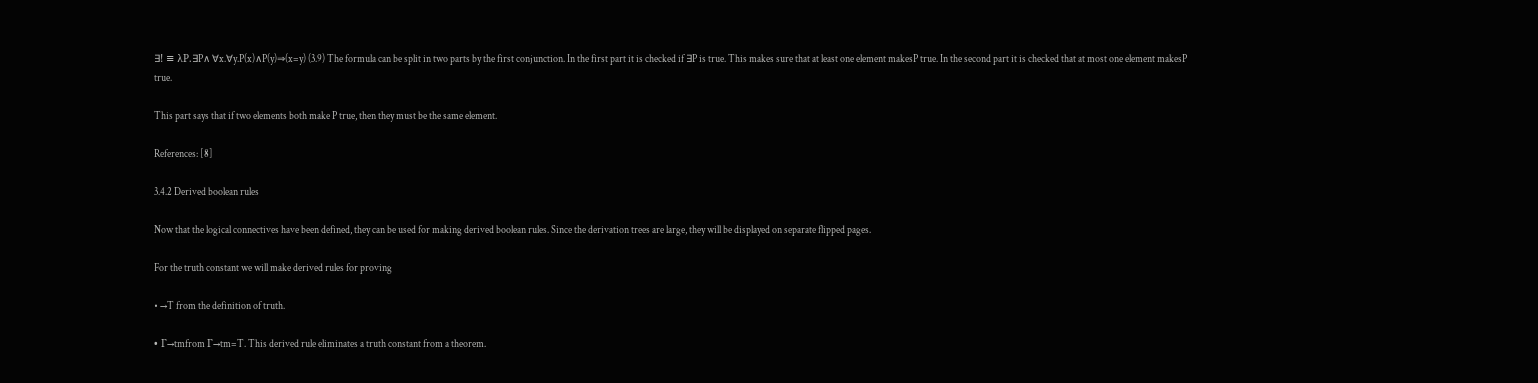∃! ≡ λP.∃P∧ ∀x.∀y.P(x)∧P(y)⇒(x=y) (3.9) The formula can be split in two parts by the first conjunction. In the first part it is checked if ∃P is true. This makes sure that at least one element makesP true. In the second part it is checked that at most one element makesP true.

This part says that if two elements both make P true, then they must be the same element.

References: [8]

3.4.2 Derived boolean rules

Now that the logical connectives have been defined, they can be used for making derived boolean rules. Since the derivation trees are large, they will be displayed on separate flipped pages.

For the truth constant we will make derived rules for proving

• →T from the definition of truth.

• Γ→tmfrom Γ→tm=T. This derived rule eliminates a truth constant from a theorem.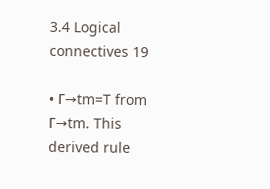3.4 Logical connectives 19

• Γ→tm=T from Γ→tm. This derived rule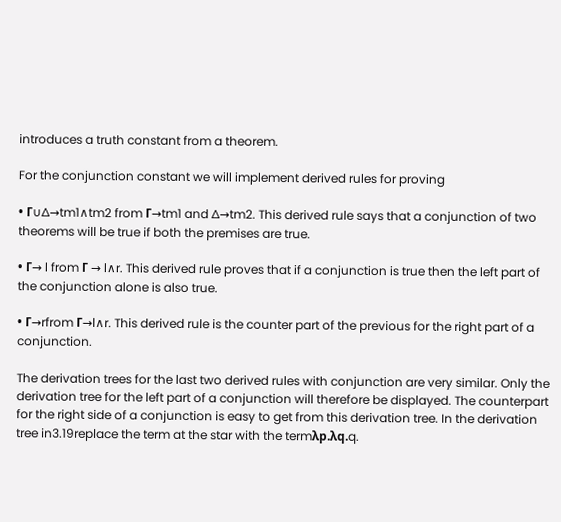introduces a truth constant from a theorem.

For the conjunction constant we will implement derived rules for proving

• Γ∪∆→tm1∧tm2 from Γ→tm1 and ∆→tm2. This derived rule says that a conjunction of two theorems will be true if both the premises are true.

• Γ→ l from Γ → l∧r. This derived rule proves that if a conjunction is true then the left part of the conjunction alone is also true.

• Γ→rfrom Γ→l∧r. This derived rule is the counter part of the previous for the right part of a conjunction.

The derivation trees for the last two derived rules with conjunction are very similar. Only the derivation tree for the left part of a conjunction will therefore be displayed. The counterpart for the right side of a conjunction is easy to get from this derivation tree. In the derivation tree in3.19replace the term at the star with the termλp.λq.q.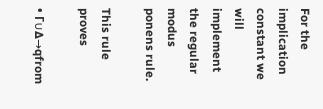For the implication constant we will implement the regular modus ponens rule.

This rule proves

• Γ∪∆→qfrom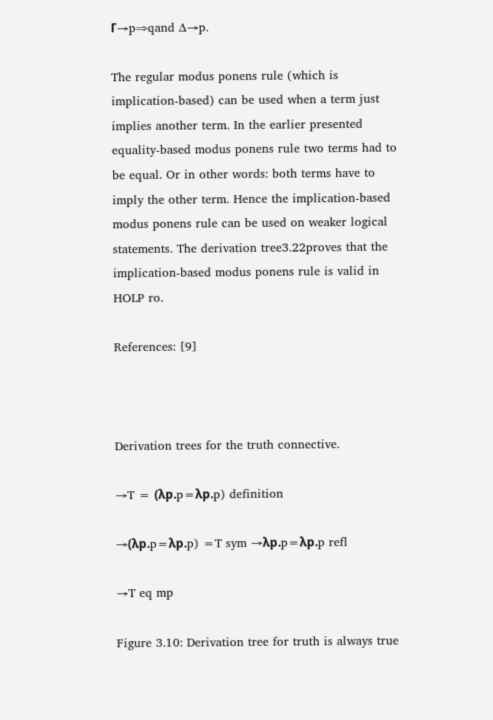Γ→p⇒qand ∆→p.

The regular modus ponens rule (which is implication-based) can be used when a term just implies another term. In the earlier presented equality-based modus ponens rule two terms had to be equal. Or in other words: both terms have to imply the other term. Hence the implication-based modus ponens rule can be used on weaker logical statements. The derivation tree3.22proves that the implication-based modus ponens rule is valid in HOLP ro.

References: [9]



Derivation trees for the truth connective.

→T = (λp.p=λp.p) definition

→(λp.p=λp.p) =T sym →λp.p=λp.p refl

→T eq mp

Figure 3.10: Derivation tree for truth is always true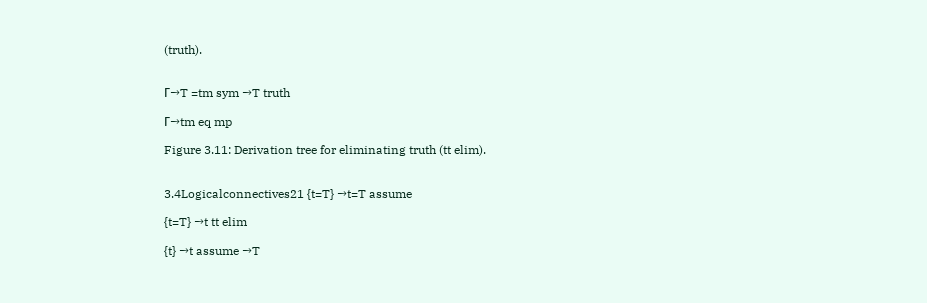(truth).


Γ→T =tm sym →T truth

Γ→tm eq mp

Figure 3.11: Derivation tree for eliminating truth (tt elim).


3.4Logicalconnectives21 {t=T} →t=T assume

{t=T} →t tt elim

{t} →t assume →T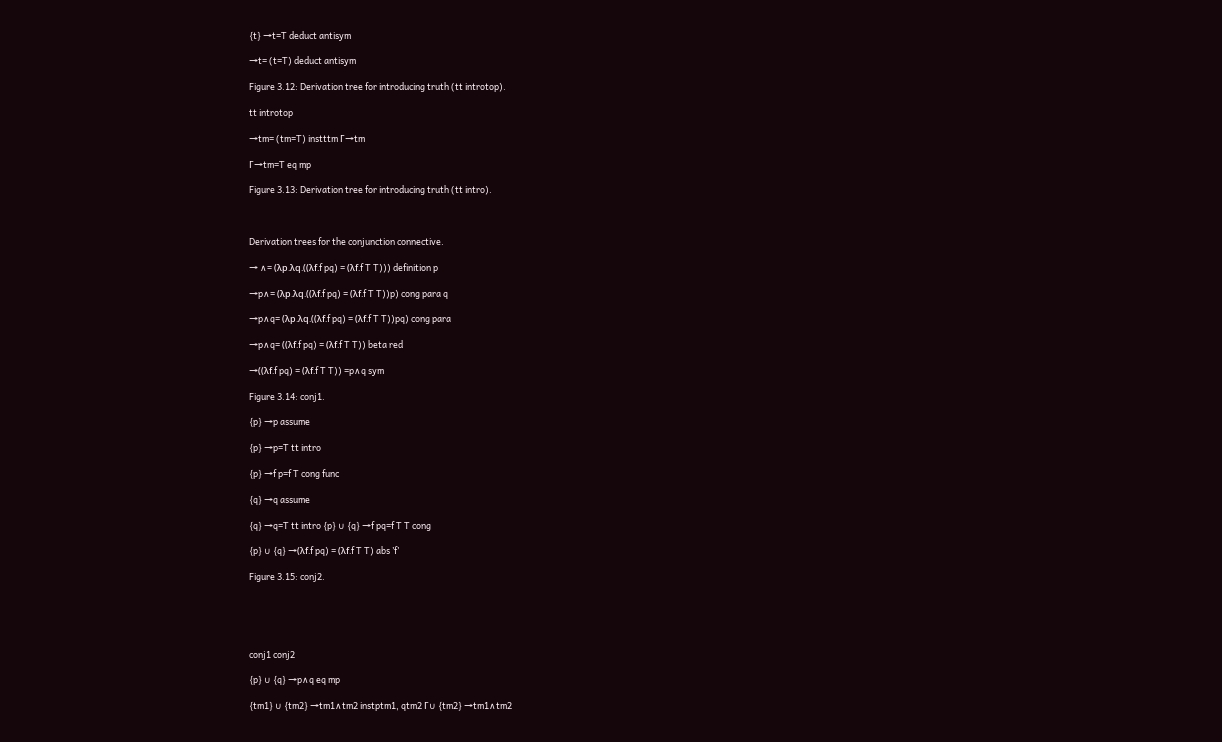{t} →t=T deduct antisym

→t= (t=T) deduct antisym

Figure 3.12: Derivation tree for introducing truth (tt introtop).

tt introtop

→tm= (tm=T) instttm Γ→tm

Γ→tm=T eq mp

Figure 3.13: Derivation tree for introducing truth (tt intro).



Derivation trees for the conjunction connective.

→ ∧= (λp.λq.((λf.f pq) = (λf.f T T))) definition p

→p∧= (λp.λq.((λf.f pq) = (λf.f T T))p) cong para q

→p∧q= (λp.λq.((λf.f pq) = (λf.f T T))pq) cong para

→p∧q= ((λf.f pq) = (λf.f T T)) beta red

→((λf.f pq) = (λf.f T T)) =p∧q sym

Figure 3.14: conj1.

{p} →p assume

{p} →p=T tt intro

{p} →f p=f T cong func

{q} →q assume

{q} →q=T tt intro {p} ∪ {q} →f pq=f T T cong

{p} ∪ {q} →(λf.f pq) = (λf.f T T) abs ’f’

Figure 3.15: conj2.





conj1 conj2

{p} ∪ {q} →p∧q eq mp

{tm1} ∪ {tm2} →tm1∧tm2 instptm1, qtm2 Γ∪ {tm2} →tm1∧tm2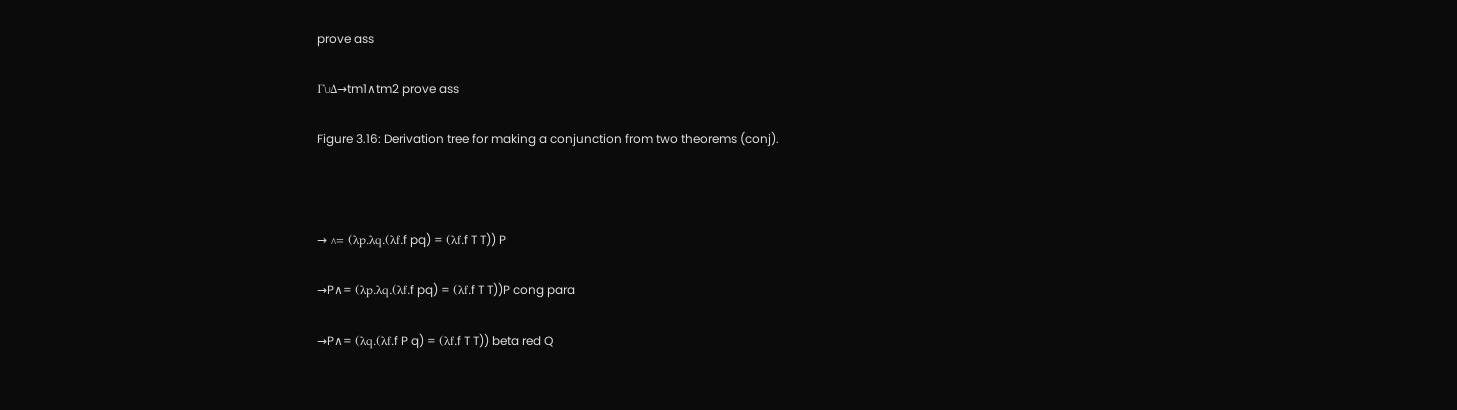prove ass

Γ∪∆→tm1∧tm2 prove ass

Figure 3.16: Derivation tree for making a conjunction from two theorems (conj).



→ ∧= (λp.λq.(λf.f pq) = (λf.f T T)) P

→P∧= (λp.λq.(λf.f pq) = (λf.f T T))P cong para

→P∧= (λq.(λf.f P q) = (λf.f T T)) beta red Q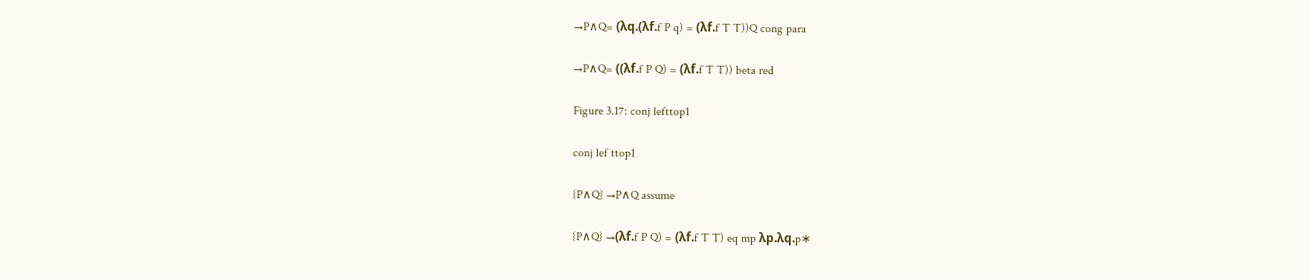→P∧Q= (λq.(λf.f P q) = (λf.f T T))Q cong para

→P∧Q= ((λf.f P Q) = (λf.f T T)) beta red

Figure 3.17: conj lefttop1

conj lef ttop1

{P∧Q} →P∧Q assume

{P∧Q} →(λf.f P Q) = (λf.f T T) eq mp λp.λq.p∗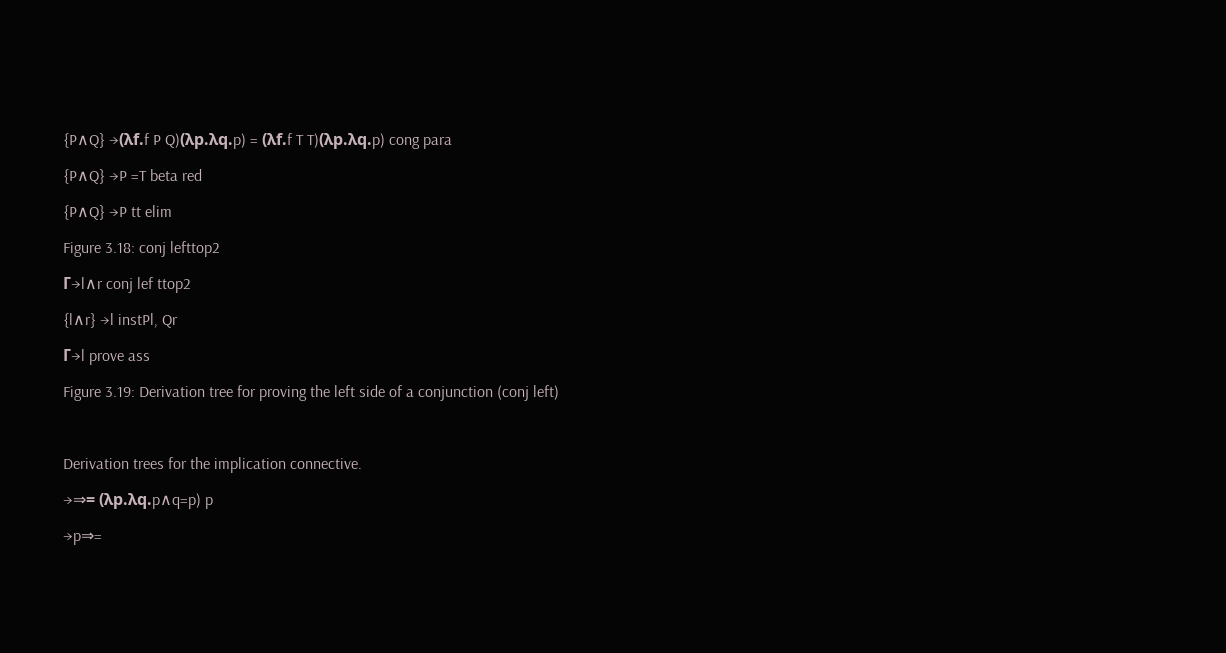{P∧Q} →(λf.f P Q)(λp.λq.p) = (λf.f T T)(λp.λq.p) cong para

{P∧Q} →P =T beta red

{P∧Q} →P tt elim

Figure 3.18: conj lefttop2

Γ→l∧r conj lef ttop2

{l∧r} →l instPl, Qr

Γ→l prove ass

Figure 3.19: Derivation tree for proving the left side of a conjunction (conj left)



Derivation trees for the implication connective.

→⇒= (λp.λq.p∧q=p) p

→p⇒=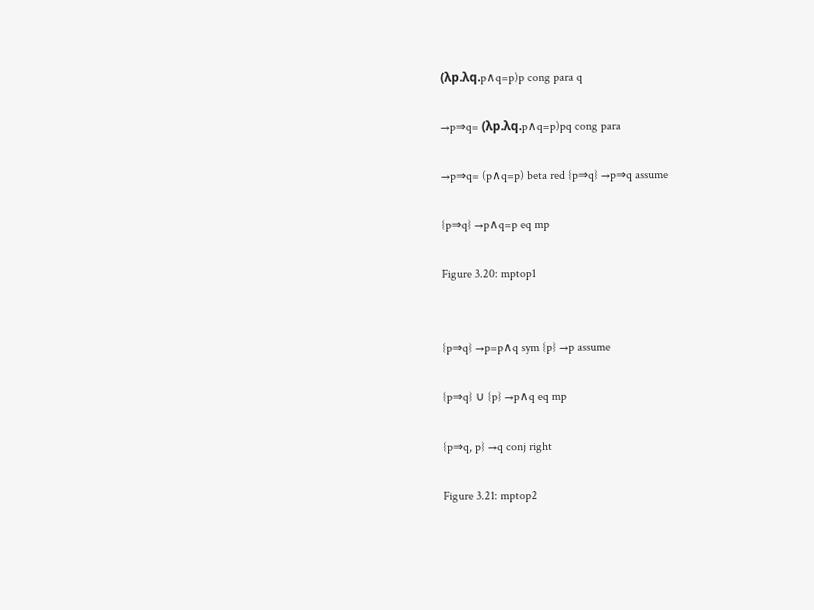(λp.λq.p∧q=p)p cong para q

→p⇒q= (λp.λq.p∧q=p)pq cong para

→p⇒q= (p∧q=p) beta red {p⇒q} →p⇒q assume

{p⇒q} →p∧q=p eq mp

Figure 3.20: mptop1


{p⇒q} →p=p∧q sym {p} →p assume

{p⇒q} ∪ {p} →p∧q eq mp

{p⇒q, p} →q conj right

Figure 3.21: mptop2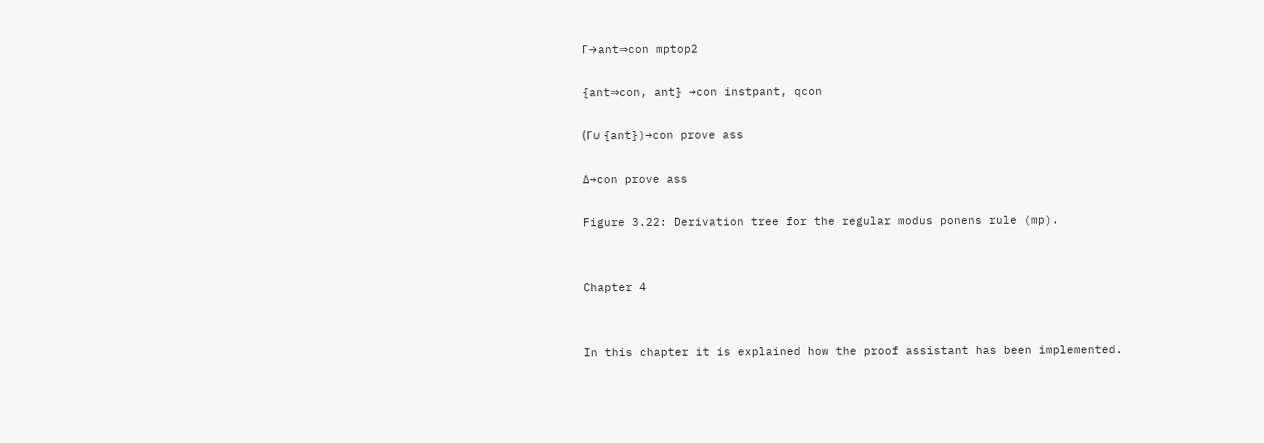Γ→ant⇒con mptop2

{ant⇒con, ant} →con instpant, qcon

(Γ∪ {ant})→con prove ass

∆→con prove ass

Figure 3.22: Derivation tree for the regular modus ponens rule (mp).


Chapter 4


In this chapter it is explained how the proof assistant has been implemented.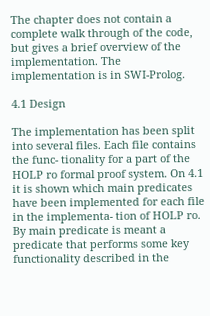The chapter does not contain a complete walk through of the code, but gives a brief overview of the implementation. The implementation is in SWI-Prolog.

4.1 Design

The implementation has been split into several files. Each file contains the func- tionality for a part of the HOLP ro formal proof system. On 4.1 it is shown which main predicates have been implemented for each file in the implementa- tion of HOLP ro. By main predicate is meant a predicate that performs some key functionality described in the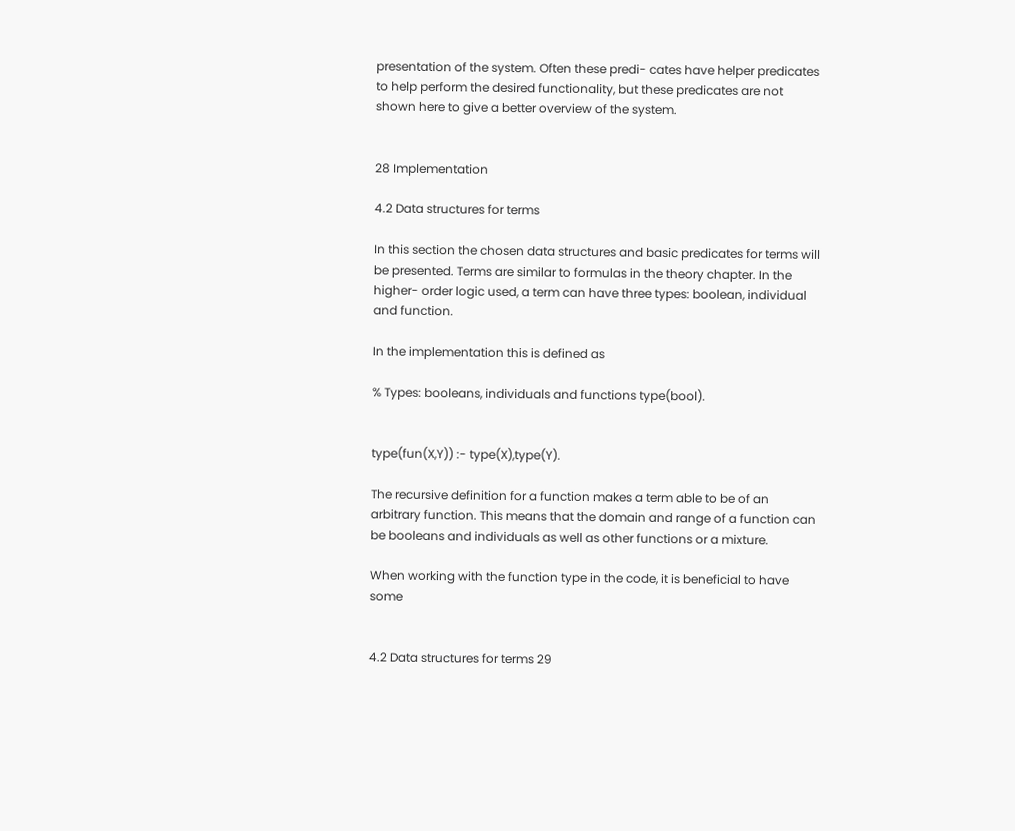presentation of the system. Often these predi- cates have helper predicates to help perform the desired functionality, but these predicates are not shown here to give a better overview of the system.


28 Implementation

4.2 Data structures for terms

In this section the chosen data structures and basic predicates for terms will be presented. Terms are similar to formulas in the theory chapter. In the higher- order logic used, a term can have three types: boolean, individual and function.

In the implementation this is defined as

% Types: booleans, individuals and functions type(bool).


type(fun(X,Y)) :- type(X),type(Y).

The recursive definition for a function makes a term able to be of an arbitrary function. This means that the domain and range of a function can be booleans and individuals as well as other functions or a mixture.

When working with the function type in the code, it is beneficial to have some


4.2 Data structures for terms 29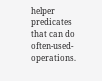helper predicates that can do often-used-operations.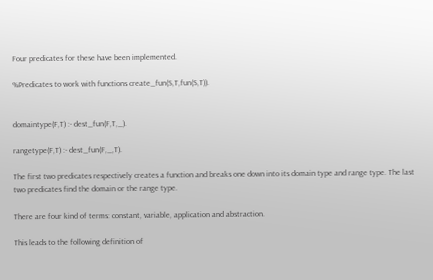Four predicates for these have been implemented.

%Predicates to work with functions create_fun(S,T,fun(S,T)).


domaintype(F,T) :- dest_fun(F,T,_).

rangetype(F,T) :- dest_fun(F,_,T).

The first two predicates respectively creates a function and breaks one down into its domain type and range type. The last two predicates find the domain or the range type.

There are four kind of terms: constant, variable, application and abstraction.

This leads to the following definition of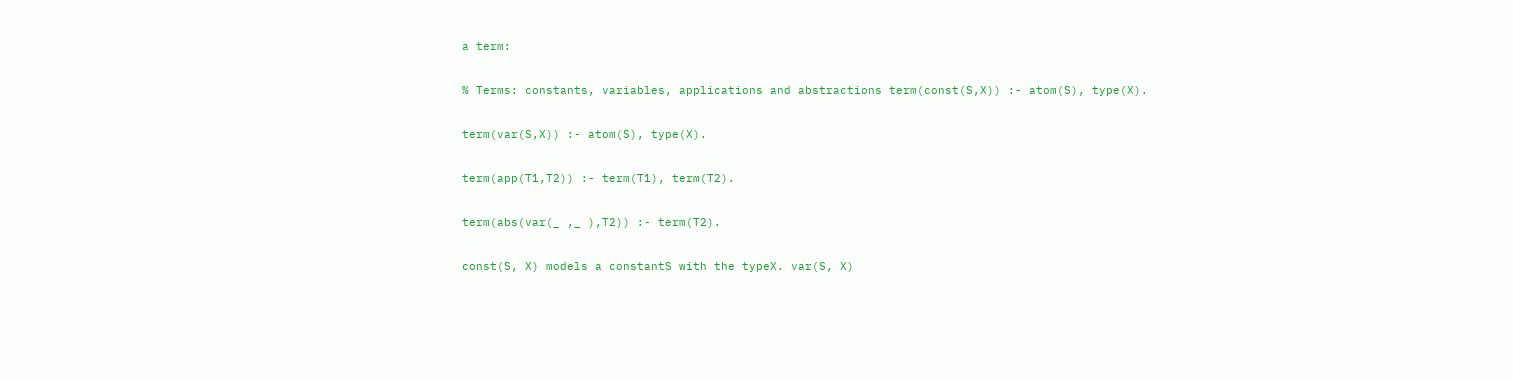a term:

% Terms: constants, variables, applications and abstractions term(const(S,X)) :- atom(S), type(X).

term(var(S,X)) :- atom(S), type(X).

term(app(T1,T2)) :- term(T1), term(T2).

term(abs(var(_ ,_ ),T2)) :- term(T2).

const(S, X) models a constantS with the typeX. var(S, X)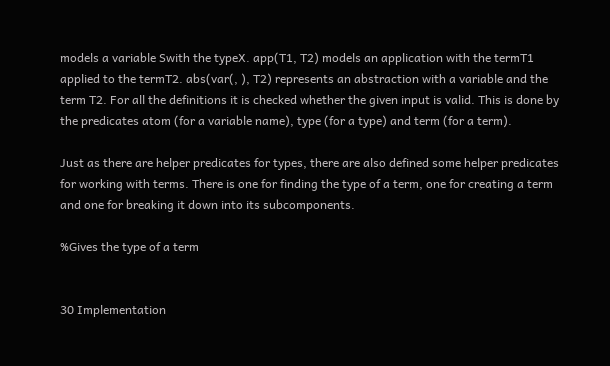models a variable Swith the typeX. app(T1, T2) models an application with the termT1 applied to the termT2. abs(var(, ), T2) represents an abstraction with a variable and the term T2. For all the definitions it is checked whether the given input is valid. This is done by the predicates atom (for a variable name), type (for a type) and term (for a term).

Just as there are helper predicates for types, there are also defined some helper predicates for working with terms. There is one for finding the type of a term, one for creating a term and one for breaking it down into its subcomponents.

%Gives the type of a term


30 Implementation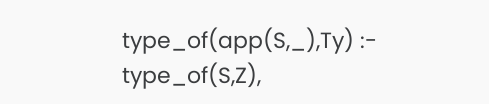type_of(app(S,_),Ty) :- type_of(S,Z),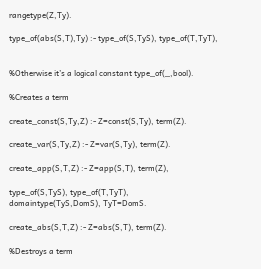rangetype(Z,Ty).

type_of(abs(S,T),Ty) :- type_of(S,TyS), type_of(T,TyT),


%Otherwise it’s a logical constant type_of(_,bool).

%Creates a term

create_const(S,Ty,Z) :- Z=const(S,Ty), term(Z).

create_var(S,Ty,Z) :- Z=var(S,Ty), term(Z).

create_app(S,T,Z) :- Z=app(S,T), term(Z),

type_of(S,TyS), type_of(T,TyT), domaintype(TyS,DomS), TyT=DomS.

create_abs(S,T,Z) :- Z=abs(S,T), term(Z).

%Destroys a term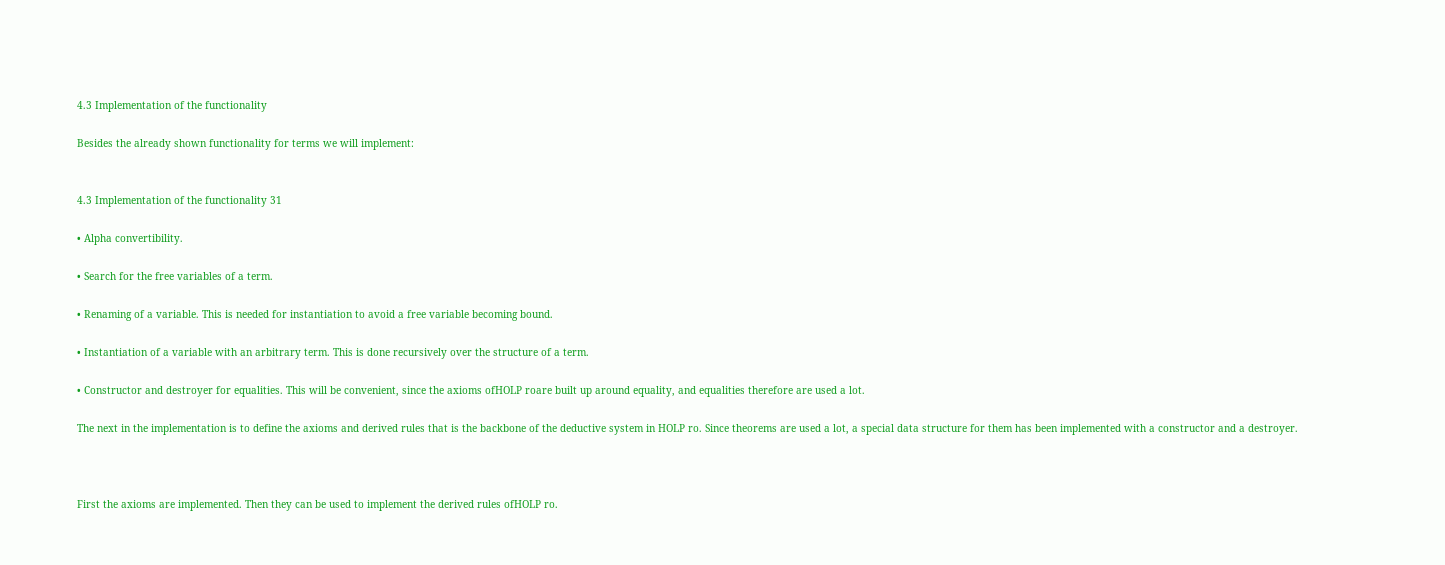4.3 Implementation of the functionality

Besides the already shown functionality for terms we will implement:


4.3 Implementation of the functionality 31

• Alpha convertibility.

• Search for the free variables of a term.

• Renaming of a variable. This is needed for instantiation to avoid a free variable becoming bound.

• Instantiation of a variable with an arbitrary term. This is done recursively over the structure of a term.

• Constructor and destroyer for equalities. This will be convenient, since the axioms ofHOLP roare built up around equality, and equalities therefore are used a lot.

The next in the implementation is to define the axioms and derived rules that is the backbone of the deductive system in HOLP ro. Since theorems are used a lot, a special data structure for them has been implemented with a constructor and a destroyer.



First the axioms are implemented. Then they can be used to implement the derived rules ofHOLP ro.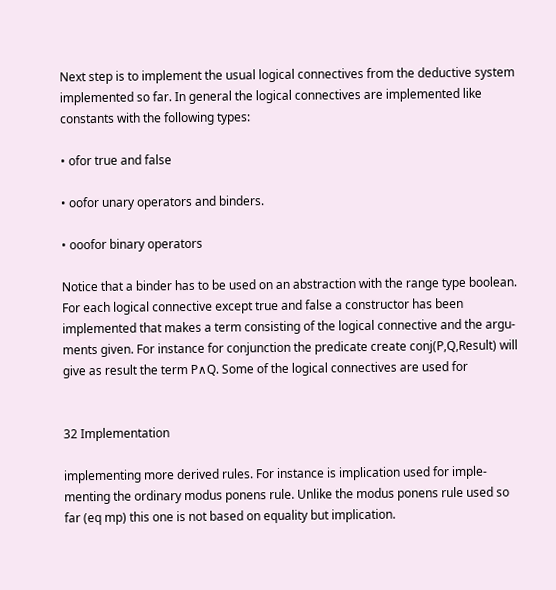Next step is to implement the usual logical connectives from the deductive system implemented so far. In general the logical connectives are implemented like constants with the following types:

• ofor true and false

• oofor unary operators and binders.

• ooofor binary operators

Notice that a binder has to be used on an abstraction with the range type boolean. For each logical connective except true and false a constructor has been implemented that makes a term consisting of the logical connective and the argu- ments given. For instance for conjunction the predicate create conj(P,Q,Result) will give as result the term P∧Q. Some of the logical connectives are used for


32 Implementation

implementing more derived rules. For instance is implication used for imple- menting the ordinary modus ponens rule. Unlike the modus ponens rule used so far (eq mp) this one is not based on equality but implication.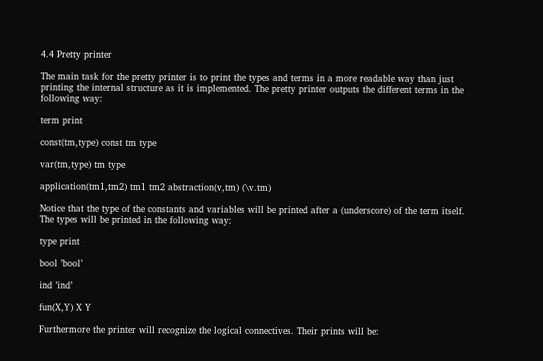4.4 Pretty printer

The main task for the pretty printer is to print the types and terms in a more readable way than just printing the internal structure as it is implemented. The pretty printer outputs the different terms in the following way:

term print

const(tm,type) const tm type

var(tm,type) tm type

application(tm1,tm2) tm1 tm2 abstraction(v,tm) (\v.tm)

Notice that the type of the constants and variables will be printed after a (underscore) of the term itself. The types will be printed in the following way:

type print

bool ’bool’

ind ’ind’

fun(X,Y) X Y

Furthermore the printer will recognize the logical connectives. Their prints will be: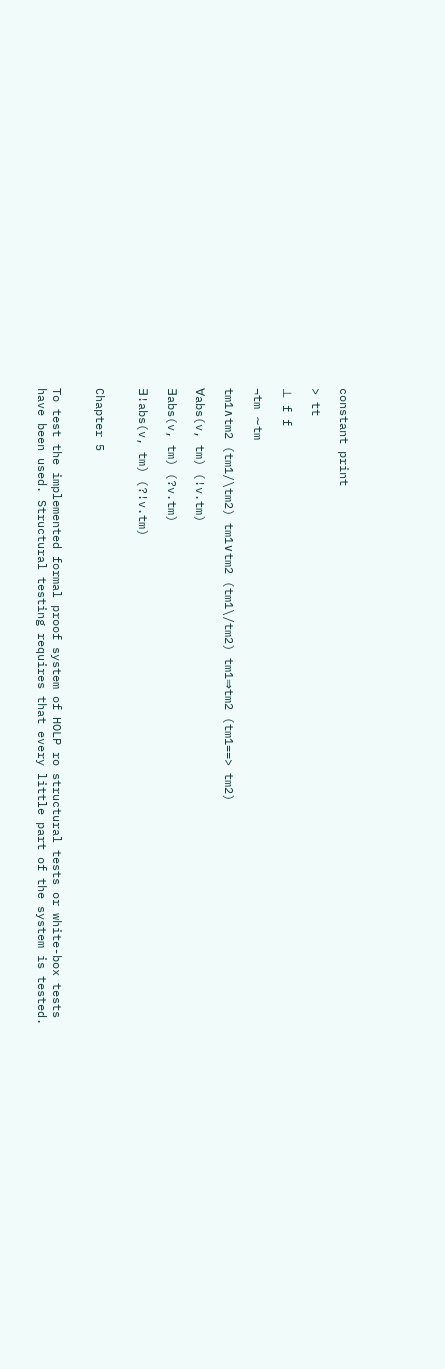constant print

> tt

⊥ f f

¬tm ∼tm

tm1∧tm2 (tm1/\tm2) tm1∨tm2 (tm1\/tm2) tm1⇒tm2 (tm1==> tm2)

∀abs(v, tm) (!v.tm)

∃abs(v, tm) (?v.tm)

∃!abs(v, tm) (?!v.tm)


Chapter 5


To test the implemented formal proof system of HOLP ro structural tests or white-box tests have been used. Structural testing requires that every little part of the system is tested.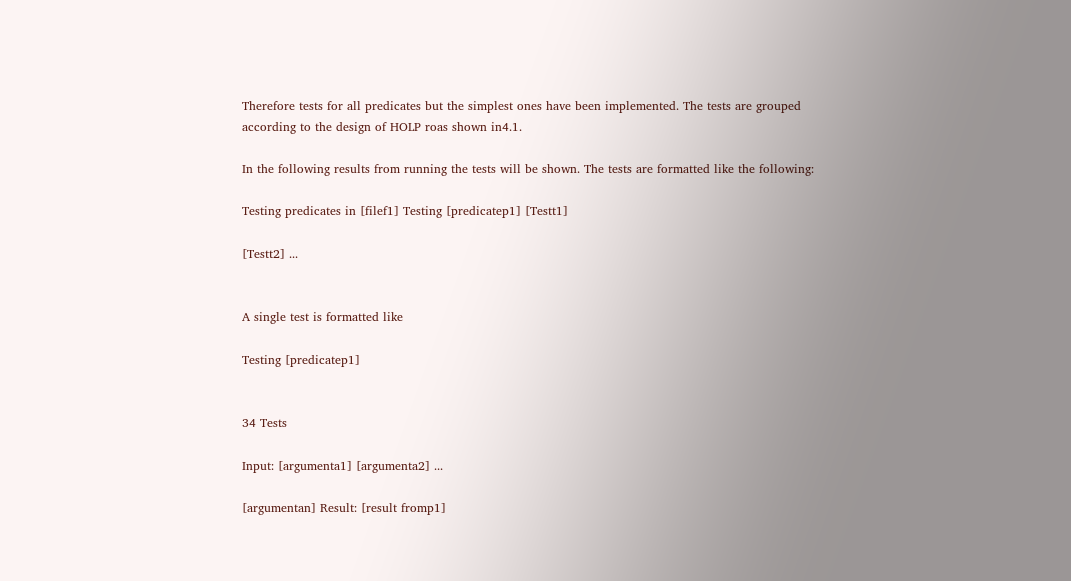Therefore tests for all predicates but the simplest ones have been implemented. The tests are grouped according to the design of HOLP roas shown in4.1.

In the following results from running the tests will be shown. The tests are formatted like the following:

Testing predicates in [filef1] Testing [predicatep1] [Testt1]

[Testt2] ...


A single test is formatted like

Testing [predicatep1]


34 Tests

Input: [argumenta1] [argumenta2] ...

[argumentan] Result: [result fromp1]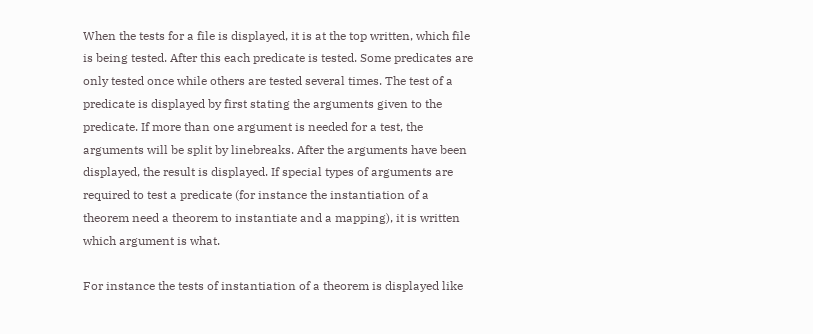When the tests for a file is displayed, it is at the top written, which file is being tested. After this each predicate is tested. Some predicates are only tested once while others are tested several times. The test of a predicate is displayed by first stating the arguments given to the predicate. If more than one argument is needed for a test, the arguments will be split by linebreaks. After the arguments have been displayed, the result is displayed. If special types of arguments are required to test a predicate (for instance the instantiation of a theorem need a theorem to instantiate and a mapping), it is written which argument is what.

For instance the tests of instantiation of a theorem is displayed like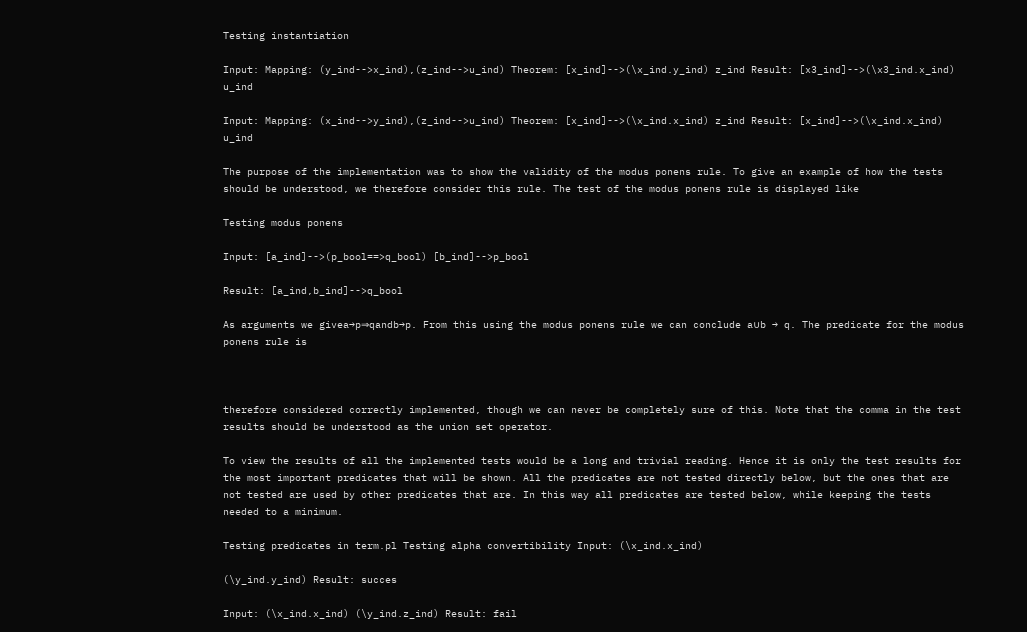Testing instantiation

Input: Mapping: (y_ind-->x_ind),(z_ind-->u_ind) Theorem: [x_ind]-->(\x_ind.y_ind) z_ind Result: [x3_ind]-->(\x3_ind.x_ind) u_ind

Input: Mapping: (x_ind-->y_ind),(z_ind-->u_ind) Theorem: [x_ind]-->(\x_ind.x_ind) z_ind Result: [x_ind]-->(\x_ind.x_ind) u_ind

The purpose of the implementation was to show the validity of the modus ponens rule. To give an example of how the tests should be understood, we therefore consider this rule. The test of the modus ponens rule is displayed like

Testing modus ponens

Input: [a_ind]-->(p_bool==>q_bool) [b_ind]-->p_bool

Result: [a_ind,b_ind]-->q_bool

As arguments we givea→p⇒qandb→p. From this using the modus ponens rule we can conclude a∪b → q. The predicate for the modus ponens rule is



therefore considered correctly implemented, though we can never be completely sure of this. Note that the comma in the test results should be understood as the union set operator.

To view the results of all the implemented tests would be a long and trivial reading. Hence it is only the test results for the most important predicates that will be shown. All the predicates are not tested directly below, but the ones that are not tested are used by other predicates that are. In this way all predicates are tested below, while keeping the tests needed to a minimum.

Testing predicates in term.pl Testing alpha convertibility Input: (\x_ind.x_ind)

(\y_ind.y_ind) Result: succes

Input: (\x_ind.x_ind) (\y_ind.z_ind) Result: fail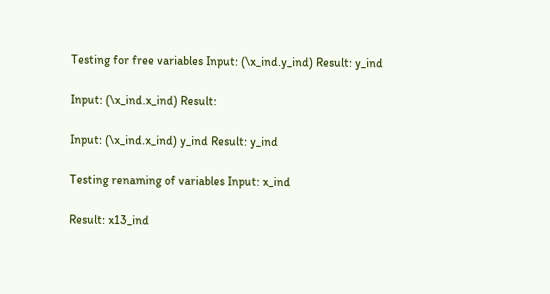Testing for free variables Input: (\x_ind.y_ind) Result: y_ind

Input: (\x_ind.x_ind) Result:

Input: (\x_ind.x_ind) y_ind Result: y_ind

Testing renaming of variables Input: x_ind

Result: x13_ind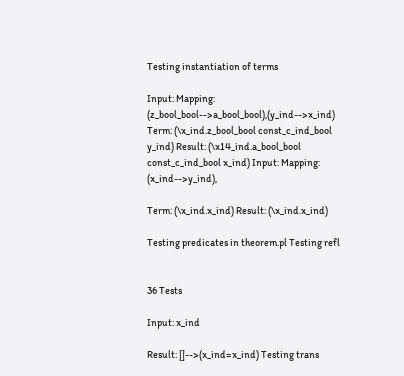Testing instantiation of terms

Input: Mapping: (z_bool_bool-->a_bool_bool),(y_ind-->x_ind) Term: (\x_ind.z_bool_bool const_c_ind_bool y_ind) Result: (\x14_ind.a_bool_bool const_c_ind_bool x_ind) Input: Mapping: (x_ind-->y_ind),

Term: (\x_ind.x_ind) Result: (\x_ind.x_ind)

Testing predicates in theorem.pl Testing refl


36 Tests

Input: x_ind

Result: []-->(x_ind=x_ind) Testing trans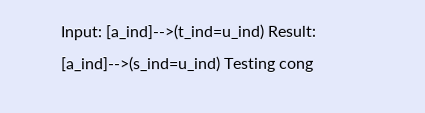Input: [a_ind]-->(t_ind=u_ind) Result: [a_ind]-->(s_ind=u_ind) Testing cong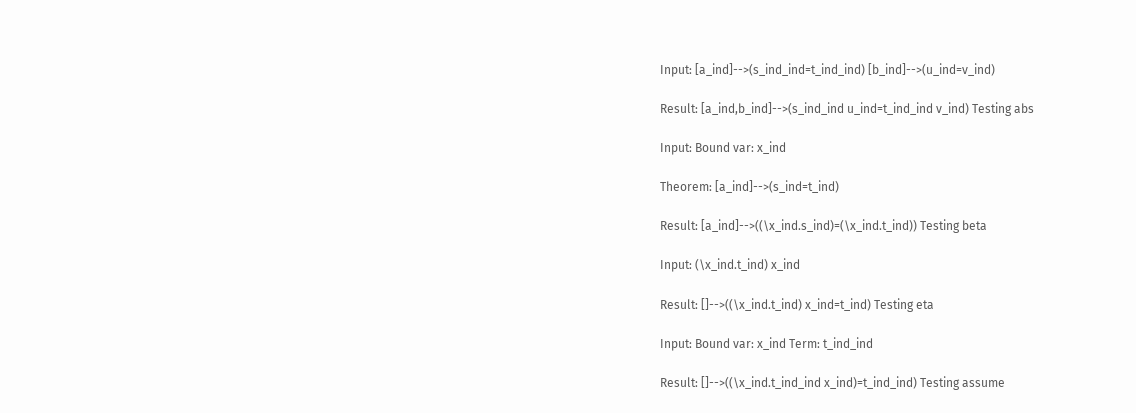Input: [a_ind]-->(s_ind_ind=t_ind_ind) [b_ind]-->(u_ind=v_ind)

Result: [a_ind,b_ind]-->(s_ind_ind u_ind=t_ind_ind v_ind) Testing abs

Input: Bound var: x_ind

Theorem: [a_ind]-->(s_ind=t_ind)

Result: [a_ind]-->((\x_ind.s_ind)=(\x_ind.t_ind)) Testing beta

Input: (\x_ind.t_ind) x_ind

Result: []-->((\x_ind.t_ind) x_ind=t_ind) Testing eta

Input: Bound var: x_ind Term: t_ind_ind

Result: []-->((\x_ind.t_ind_ind x_ind)=t_ind_ind) Testing assume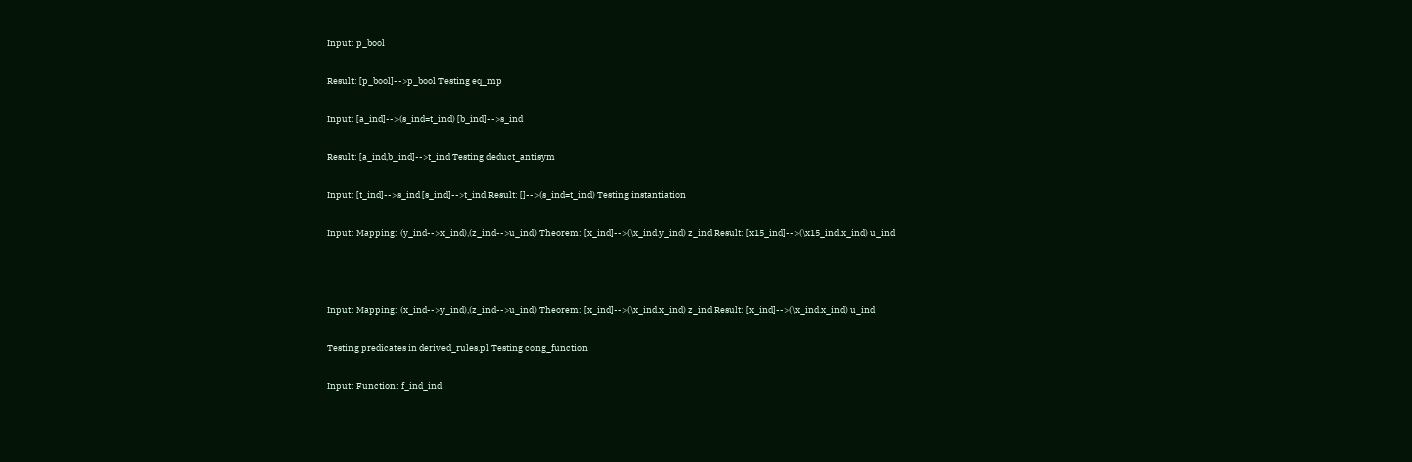Input: p_bool

Result: [p_bool]-->p_bool Testing eq_mp

Input: [a_ind]-->(s_ind=t_ind) [b_ind]-->s_ind

Result: [a_ind,b_ind]-->t_ind Testing deduct_antisym

Input: [t_ind]-->s_ind [s_ind]-->t_ind Result: []-->(s_ind=t_ind) Testing instantiation

Input: Mapping: (y_ind-->x_ind),(z_ind-->u_ind) Theorem: [x_ind]-->(\x_ind.y_ind) z_ind Result: [x15_ind]-->(\x15_ind.x_ind) u_ind



Input: Mapping: (x_ind-->y_ind),(z_ind-->u_ind) Theorem: [x_ind]-->(\x_ind.x_ind) z_ind Result: [x_ind]-->(\x_ind.x_ind) u_ind

Testing predicates in derived_rules.pl Testing cong_function

Input: Function: f_ind_ind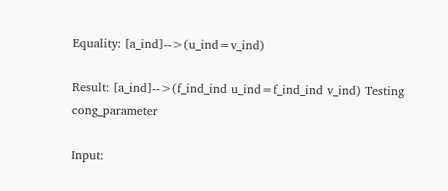Equality: [a_ind]-->(u_ind=v_ind)

Result: [a_ind]-->(f_ind_ind u_ind=f_ind_ind v_ind) Testing cong_parameter

Input: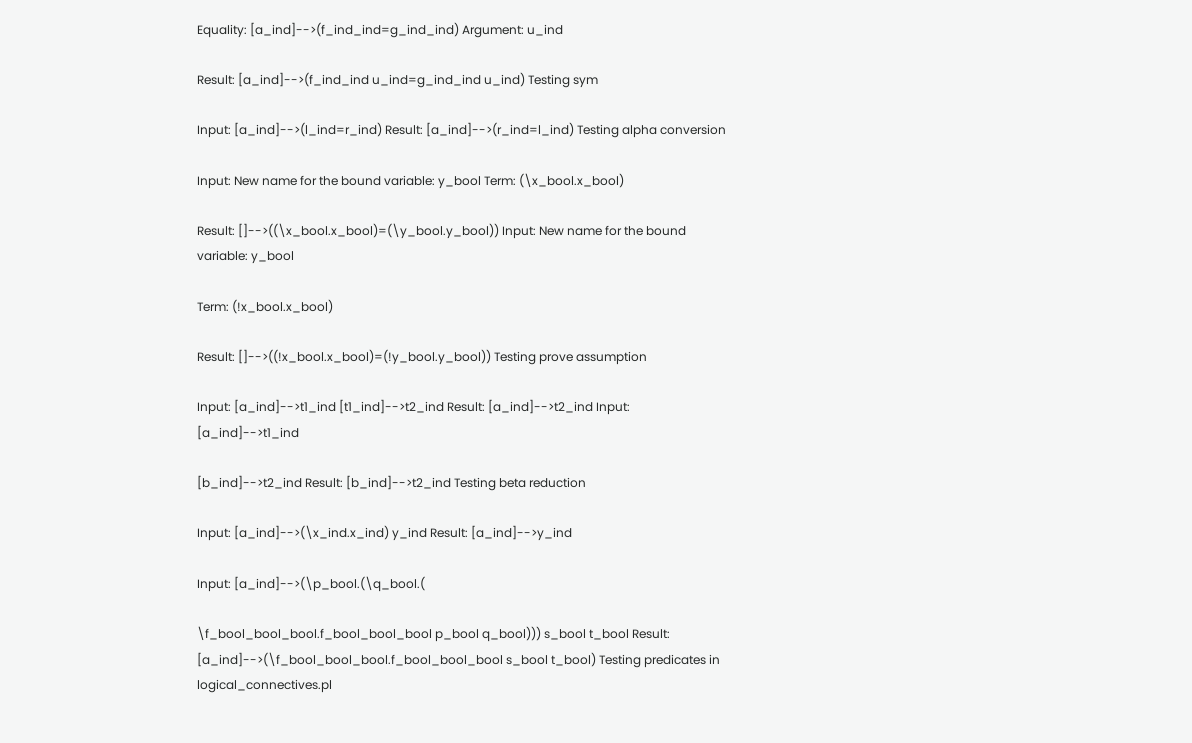Equality: [a_ind]-->(f_ind_ind=g_ind_ind) Argument: u_ind

Result: [a_ind]-->(f_ind_ind u_ind=g_ind_ind u_ind) Testing sym

Input: [a_ind]-->(l_ind=r_ind) Result: [a_ind]-->(r_ind=l_ind) Testing alpha conversion

Input: New name for the bound variable: y_bool Term: (\x_bool.x_bool)

Result: []-->((\x_bool.x_bool)=(\y_bool.y_bool)) Input: New name for the bound variable: y_bool

Term: (!x_bool.x_bool)

Result: []-->((!x_bool.x_bool)=(!y_bool.y_bool)) Testing prove assumption

Input: [a_ind]-->t1_ind [t1_ind]-->t2_ind Result: [a_ind]-->t2_ind Input: [a_ind]-->t1_ind

[b_ind]-->t2_ind Result: [b_ind]-->t2_ind Testing beta reduction

Input: [a_ind]-->(\x_ind.x_ind) y_ind Result: [a_ind]-->y_ind

Input: [a_ind]-->(\p_bool.(\q_bool.(

\f_bool_bool_bool.f_bool_bool_bool p_bool q_bool))) s_bool t_bool Result: [a_ind]-->(\f_bool_bool_bool.f_bool_bool_bool s_bool t_bool) Testing predicates in logical_connectives.pl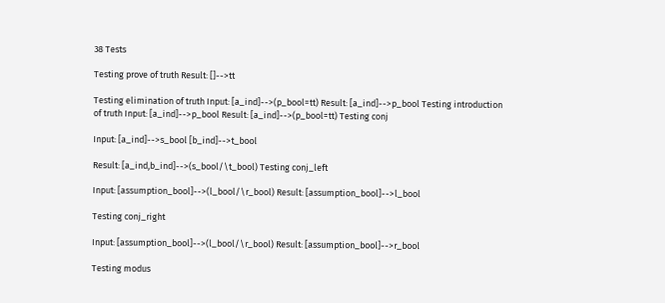38 Tests

Testing prove of truth Result: []-->tt

Testing elimination of truth Input: [a_ind]-->(p_bool=tt) Result: [a_ind]-->p_bool Testing introduction of truth Input: [a_ind]-->p_bool Result: [a_ind]-->(p_bool=tt) Testing conj

Input: [a_ind]-->s_bool [b_ind]-->t_bool

Result: [a_ind,b_ind]-->(s_bool/\t_bool) Testing conj_left

Input: [assumption_bool]-->(l_bool/\r_bool) Result: [assumption_bool]-->l_bool

Testing conj_right

Input: [assumption_bool]-->(l_bool/\r_bool) Result: [assumption_bool]-->r_bool

Testing modus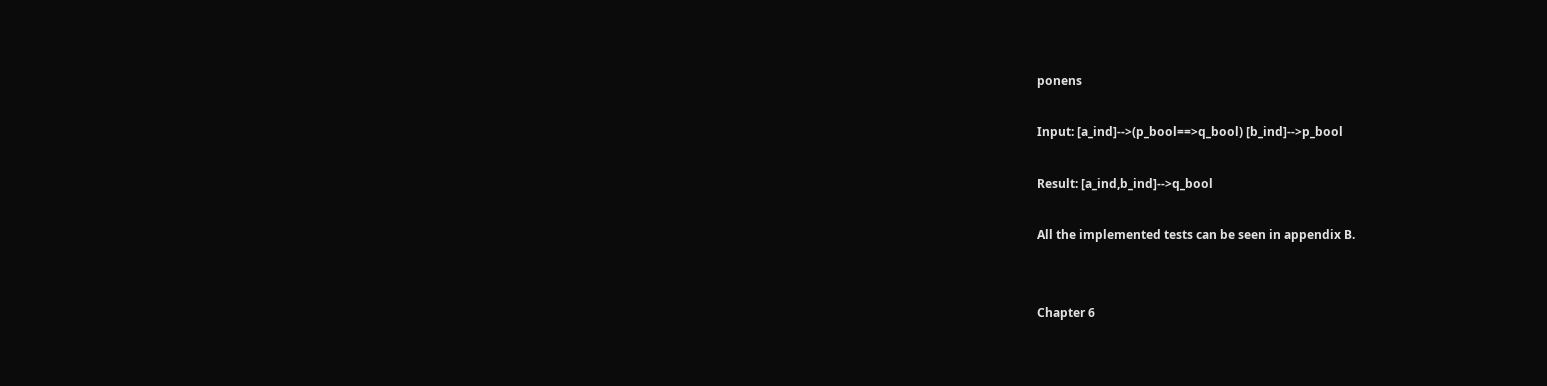ponens

Input: [a_ind]-->(p_bool==>q_bool) [b_ind]-->p_bool

Result: [a_ind,b_ind]-->q_bool

All the implemented tests can be seen in appendix B.


Chapter 6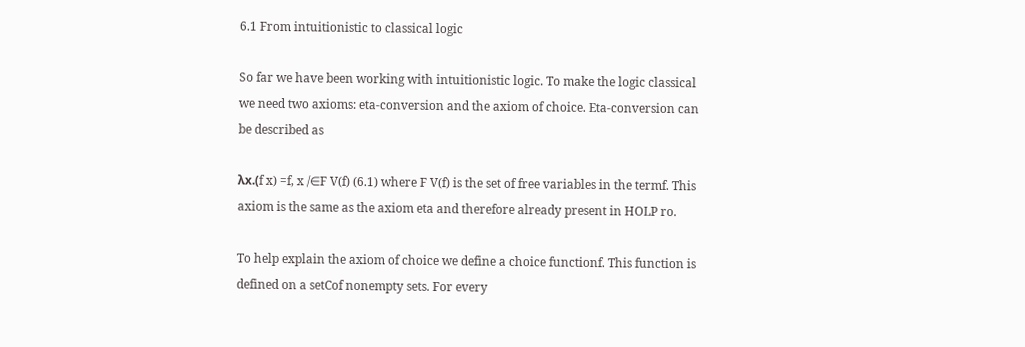6.1 From intuitionistic to classical logic

So far we have been working with intuitionistic logic. To make the logic classical we need two axioms: eta-conversion and the axiom of choice. Eta-conversion can be described as

λx.(f x) =f, x /∈F V(f) (6.1) where F V(f) is the set of free variables in the termf. This axiom is the same as the axiom eta and therefore already present in HOLP ro.

To help explain the axiom of choice we define a choice functionf. This function is defined on a setCof nonempty sets. For every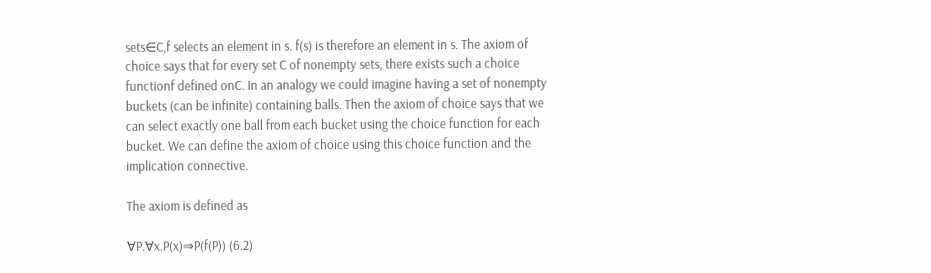sets∈C,f selects an element in s. f(s) is therefore an element in s. The axiom of choice says that for every set C of nonempty sets, there exists such a choice functionf defined onC. In an analogy we could imagine having a set of nonempty buckets (can be infinite) containing balls. Then the axiom of choice says that we can select exactly one ball from each bucket using the choice function for each bucket. We can define the axiom of choice using this choice function and the implication connective.

The axiom is defined as

∀P.∀x.P(x)⇒P(f(P)) (6.2)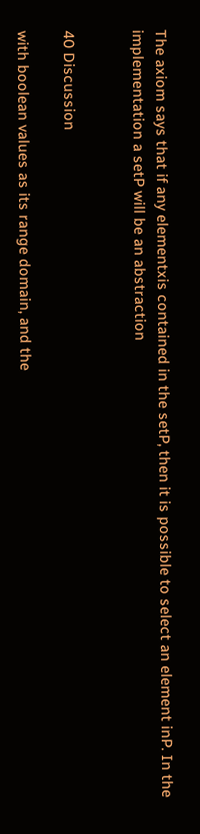The axiom says that if any elementxis contained in the setP, then it is possible to select an element inP. In the implementation a setP will be an abstraction


40 Discussion

with boolean values as its range domain, and the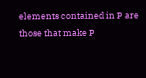elements contained in P are those that make P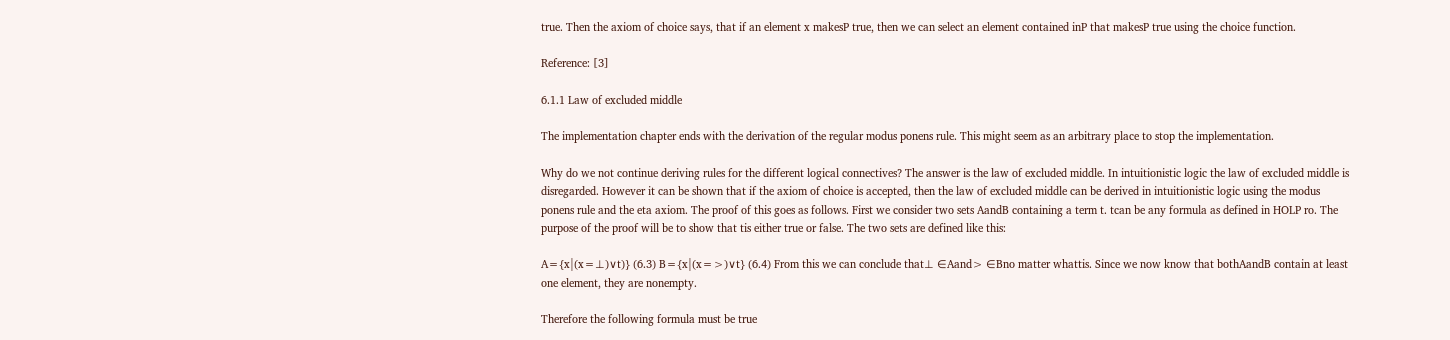true. Then the axiom of choice says, that if an element x makesP true, then we can select an element contained inP that makesP true using the choice function.

Reference: [3]

6.1.1 Law of excluded middle

The implementation chapter ends with the derivation of the regular modus ponens rule. This might seem as an arbitrary place to stop the implementation.

Why do we not continue deriving rules for the different logical connectives? The answer is the law of excluded middle. In intuitionistic logic the law of excluded middle is disregarded. However it can be shown that if the axiom of choice is accepted, then the law of excluded middle can be derived in intuitionistic logic using the modus ponens rule and the eta axiom. The proof of this goes as follows. First we consider two sets AandB containing a term t. tcan be any formula as defined in HOLP ro. The purpose of the proof will be to show that tis either true or false. The two sets are defined like this:

A={x|(x=⊥)∨t)} (6.3) B={x|(x=>)∨t} (6.4) From this we can conclude that⊥ ∈Aand> ∈Bno matter whattis. Since we now know that bothAandB contain at least one element, they are nonempty.

Therefore the following formula must be true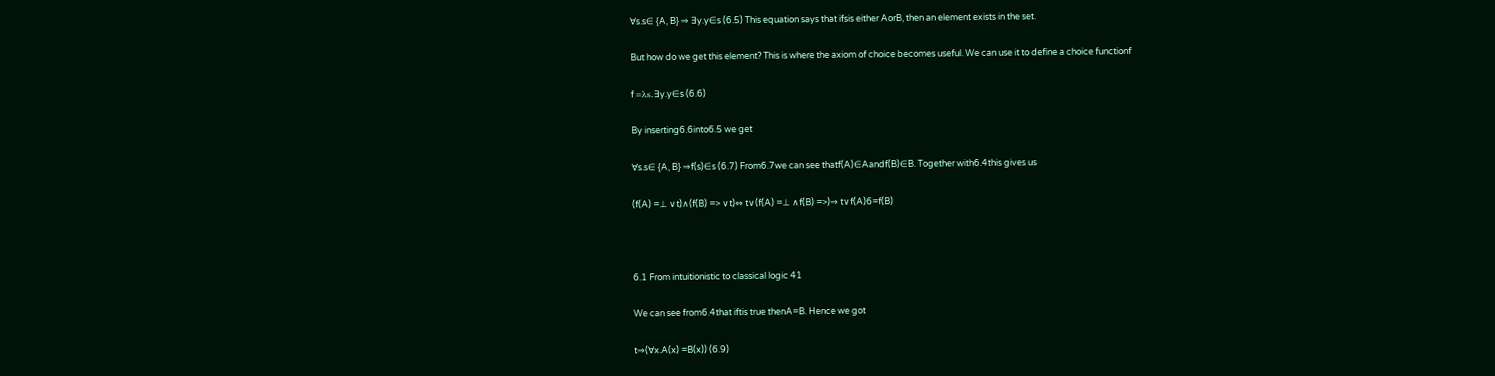∀s.s∈ {A, B} ⇒ ∃y.y∈s (6.5) This equation says that ifsis either AorB, then an element exists in the set.

But how do we get this element? This is where the axiom of choice becomes useful. We can use it to define a choice functionf

f =λs.∃y.y∈s (6.6)

By inserting6.6into6.5 we get

∀s.s∈ {A, B} ⇒f(s)∈s (6.7) From6.7we can see thatf(A)∈Aandf(B)∈B. Together with6.4this gives us

(f(A) =⊥ ∨t)∧(f(B) => ∨t)⇔ t∨(f(A) =⊥ ∧f(B) =>)⇒ t∨f(A)6=f(B)



6.1 From intuitionistic to classical logic 41

We can see from6.4that iftis true thenA=B. Hence we got

t⇒(∀x.A(x) =B(x)) (6.9)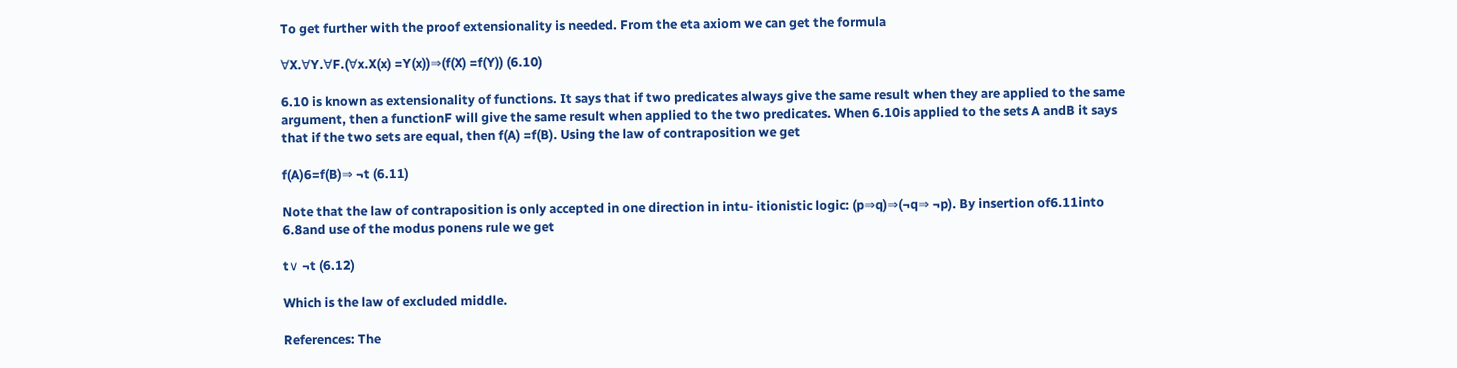To get further with the proof extensionality is needed. From the eta axiom we can get the formula

∀X.∀Y.∀F.(∀x.X(x) =Y(x))⇒(f(X) =f(Y)) (6.10)

6.10 is known as extensionality of functions. It says that if two predicates always give the same result when they are applied to the same argument, then a functionF will give the same result when applied to the two predicates. When 6.10is applied to the sets A andB it says that if the two sets are equal, then f(A) =f(B). Using the law of contraposition we get

f(A)6=f(B)⇒ ¬t (6.11)

Note that the law of contraposition is only accepted in one direction in intu- itionistic logic: (p⇒q)⇒(¬q⇒ ¬p). By insertion of6.11into 6.8and use of the modus ponens rule we get

t∨ ¬t (6.12)

Which is the law of excluded middle.

References: The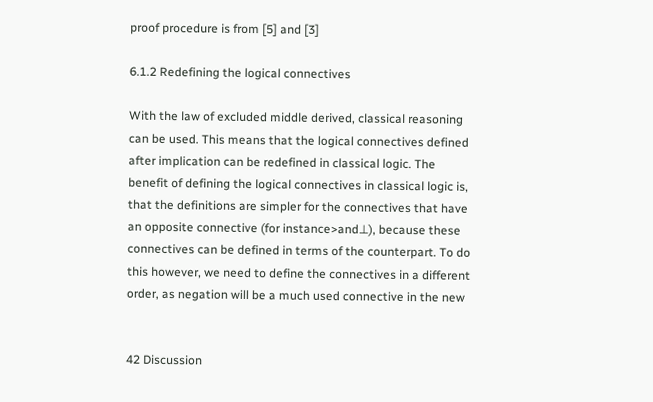proof procedure is from [5] and [3]

6.1.2 Redefining the logical connectives

With the law of excluded middle derived, classical reasoning can be used. This means that the logical connectives defined after implication can be redefined in classical logic. The benefit of defining the logical connectives in classical logic is, that the definitions are simpler for the connectives that have an opposite connective (for instance>and⊥), because these connectives can be defined in terms of the counterpart. To do this however, we need to define the connectives in a different order, as negation will be a much used connective in the new


42 Discussion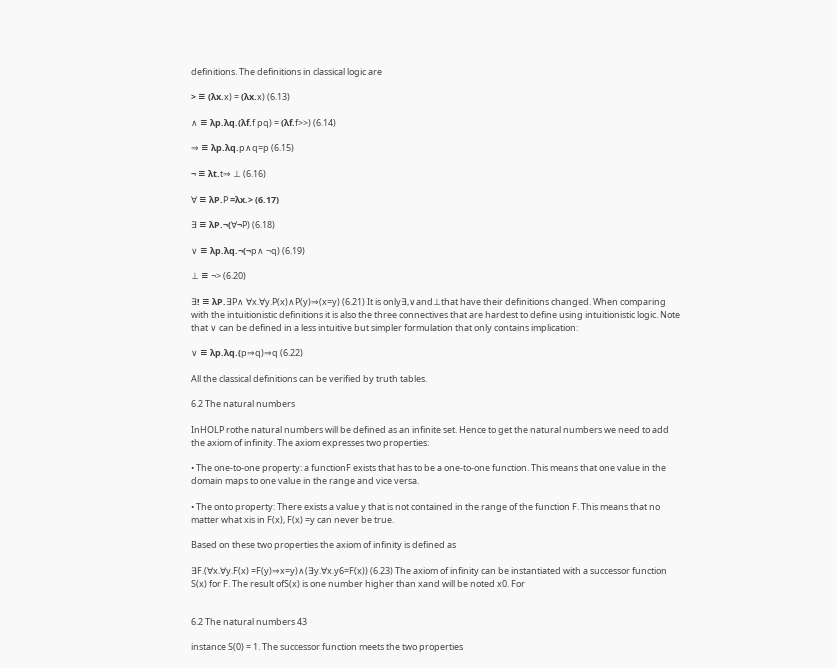definitions. The definitions in classical logic are

> ≡ (λx.x) = (λx.x) (6.13)

∧ ≡ λp.λq.(λf.f pq) = (λf.f>>) (6.14)

⇒ ≡ λp.λq.p∧q=p (6.15)

¬ ≡ λt.t⇒ ⊥ (6.16)

∀ ≡ λP.P =λx.> (6.17)

∃ ≡ λP.¬(∀¬P) (6.18)

∨ ≡ λp.λq.¬(¬p∧ ¬q) (6.19)

⊥ ≡ ¬> (6.20)

∃! ≡ λP.∃P∧ ∀x.∀y.P(x)∧P(y)⇒(x=y) (6.21) It is only∃,∨and⊥that have their definitions changed. When comparing with the intuitionistic definitions it is also the three connectives that are hardest to define using intuitionistic logic. Note that ∨ can be defined in a less intuitive but simpler formulation that only contains implication:

∨ ≡ λp.λq.(p⇒q)⇒q (6.22)

All the classical definitions can be verified by truth tables.

6.2 The natural numbers

InHOLP rothe natural numbers will be defined as an infinite set. Hence to get the natural numbers we need to add the axiom of infinity. The axiom expresses two properties:

• The one-to-one property: a functionF exists that has to be a one-to-one function. This means that one value in the domain maps to one value in the range and vice versa.

• The onto property: There exists a value y that is not contained in the range of the function F. This means that no matter what xis in F(x), F(x) =y can never be true.

Based on these two properties the axiom of infinity is defined as

∃F.(∀x.∀y.F(x) =F(y)⇒x=y)∧(∃y.∀x.y6=F(x)) (6.23) The axiom of infinity can be instantiated with a successor function S(x) for F. The result ofS(x) is one number higher than xand will be noted x0. For


6.2 The natural numbers 43

instance S(0) = 1. The successor function meets the two properties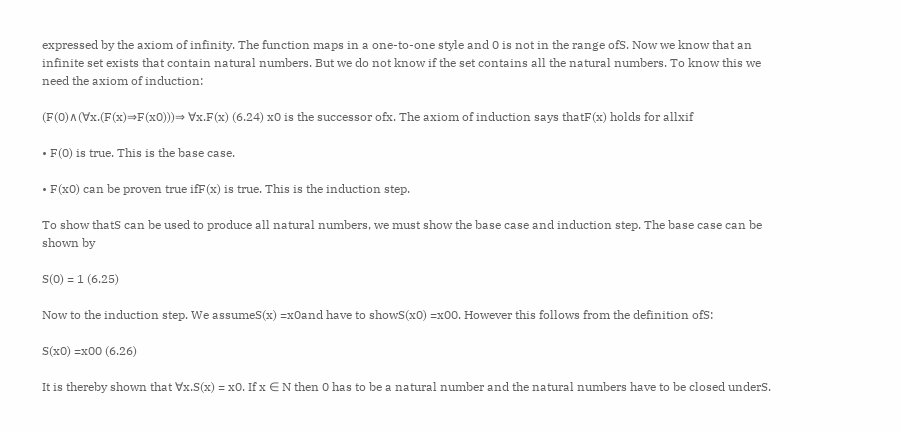expressed by the axiom of infinity. The function maps in a one-to-one style and 0 is not in the range ofS. Now we know that an infinite set exists that contain natural numbers. But we do not know if the set contains all the natural numbers. To know this we need the axiom of induction:

(F(0)∧(∀x.(F(x)⇒F(x0)))⇒ ∀x.F(x) (6.24) x0 is the successor ofx. The axiom of induction says thatF(x) holds for allxif

• F(0) is true. This is the base case.

• F(x0) can be proven true ifF(x) is true. This is the induction step.

To show thatS can be used to produce all natural numbers, we must show the base case and induction step. The base case can be shown by

S(0) = 1 (6.25)

Now to the induction step. We assumeS(x) =x0and have to showS(x0) =x00. However this follows from the definition ofS:

S(x0) =x00 (6.26)

It is thereby shown that ∀x.S(x) = x0. If x ∈ N then 0 has to be a natural number and the natural numbers have to be closed underS.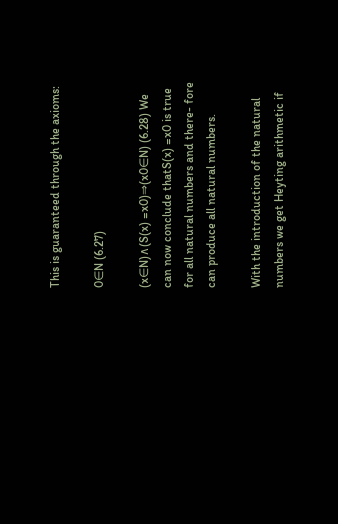This is guaranteed through the axioms:

0∈N (6.27)

(x∈N)∧(S(x) =x0)⇒(x0∈N) (6.28) We can now conclude thatS(x) =x0 is true for all natural numbers and there- fore can produce all natural numbers.

With the introduction of the natural numbers we get Heyting arithmetic if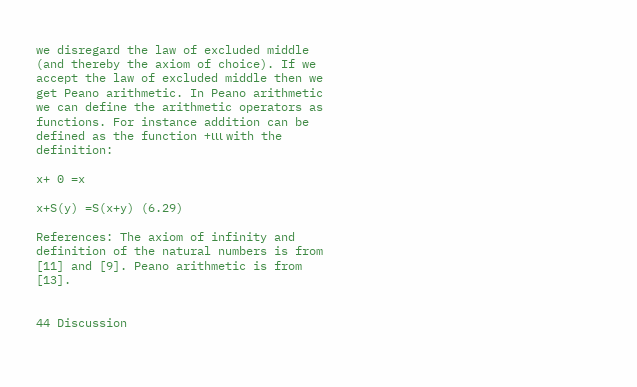we disregard the law of excluded middle (and thereby the axiom of choice). If we accept the law of excluded middle then we get Peano arithmetic. In Peano arithmetic we can define the arithmetic operators as functions. For instance addition can be defined as the function +ιιι with the definition:

x+ 0 =x

x+S(y) =S(x+y) (6.29)

References: The axiom of infinity and definition of the natural numbers is from [11] and [9]. Peano arithmetic is from [13].


44 Discussion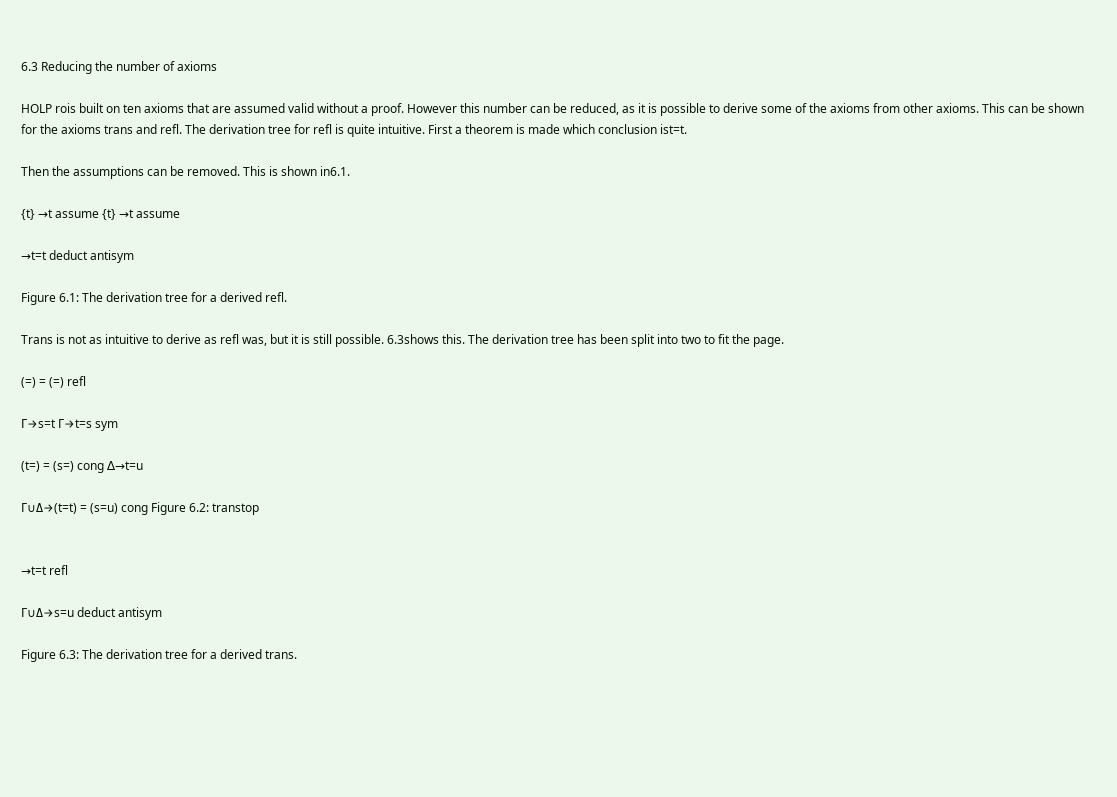6.3 Reducing the number of axioms

HOLP rois built on ten axioms that are assumed valid without a proof. However this number can be reduced, as it is possible to derive some of the axioms from other axioms. This can be shown for the axioms trans and refl. The derivation tree for refl is quite intuitive. First a theorem is made which conclusion ist=t.

Then the assumptions can be removed. This is shown in6.1.

{t} →t assume {t} →t assume

→t=t deduct antisym

Figure 6.1: The derivation tree for a derived refl.

Trans is not as intuitive to derive as refl was, but it is still possible. 6.3shows this. The derivation tree has been split into two to fit the page.

(=) = (=) refl

Γ→s=t Γ→t=s sym

(t=) = (s=) cong ∆→t=u

Γ∪∆→(t=t) = (s=u) cong Figure 6.2: transtop


→t=t refl

Γ∪∆→s=u deduct antisym

Figure 6.3: The derivation tree for a derived trans.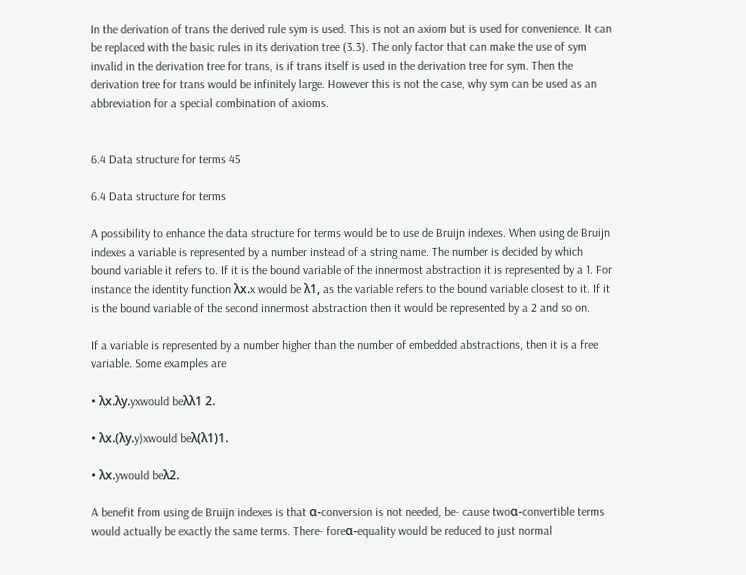In the derivation of trans the derived rule sym is used. This is not an axiom but is used for convenience. It can be replaced with the basic rules in its derivation tree (3.3). The only factor that can make the use of sym invalid in the derivation tree for trans, is if trans itself is used in the derivation tree for sym. Then the derivation tree for trans would be infinitely large. However this is not the case, why sym can be used as an abbreviation for a special combination of axioms.


6.4 Data structure for terms 45

6.4 Data structure for terms

A possibility to enhance the data structure for terms would be to use de Bruijn indexes. When using de Bruijn indexes a variable is represented by a number instead of a string name. The number is decided by which bound variable it refers to. If it is the bound variable of the innermost abstraction it is represented by a 1. For instance the identity function λx.x would be λ1, as the variable refers to the bound variable closest to it. If it is the bound variable of the second innermost abstraction then it would be represented by a 2 and so on.

If a variable is represented by a number higher than the number of embedded abstractions, then it is a free variable. Some examples are

• λx.λy.yxwould beλλ1 2.

• λx.(λy.y)xwould beλ(λ1)1.

• λx.ywould beλ2.

A benefit from using de Bruijn indexes is that α-conversion is not needed, be- cause twoα-convertible terms would actually be exactly the same terms. There- foreα-equality would be reduced to just normal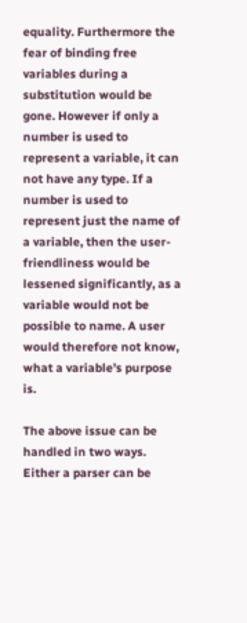equality. Furthermore the fear of binding free variables during a substitution would be gone. However if only a number is used to represent a variable, it can not have any type. If a number is used to represent just the name of a variable, then the user-friendliness would be lessened significantly, as a variable would not be possible to name. A user would therefore not know, what a variable’s purpose is.

The above issue can be handled in two ways. Either a parser can be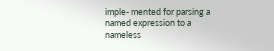imple- mented for parsing a named expression to a nameless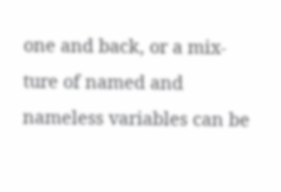one and back, or a mix- ture of named and nameless variables can be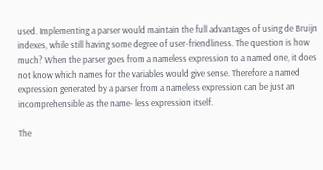used. Implementing a parser would maintain the full advantages of using de Bruijn indexes, while still having some degree of user-friendliness. The question is how much? When the parser goes from a nameless expression to a named one, it does not know which names for the variables would give sense. Therefore a named expression generated by a parser from a nameless expression can be just an incomprehensible as the name- less expression itself.

The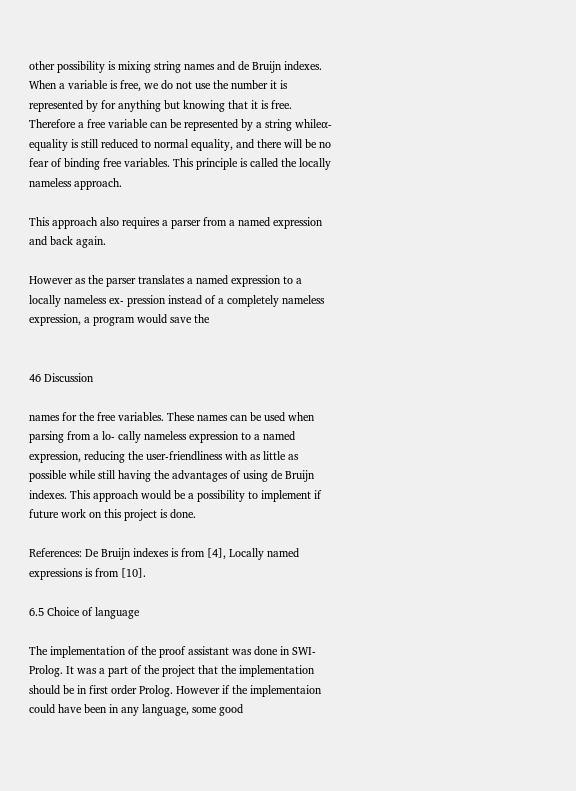other possibility is mixing string names and de Bruijn indexes. When a variable is free, we do not use the number it is represented by for anything but knowing that it is free. Therefore a free variable can be represented by a string whileα-equality is still reduced to normal equality, and there will be no fear of binding free variables. This principle is called the locally nameless approach.

This approach also requires a parser from a named expression and back again.

However as the parser translates a named expression to a locally nameless ex- pression instead of a completely nameless expression, a program would save the


46 Discussion

names for the free variables. These names can be used when parsing from a lo- cally nameless expression to a named expression, reducing the user-friendliness with as little as possible while still having the advantages of using de Bruijn indexes. This approach would be a possibility to implement if future work on this project is done.

References: De Bruijn indexes is from [4], Locally named expressions is from [10].

6.5 Choice of language

The implementation of the proof assistant was done in SWI-Prolog. It was a part of the project that the implementation should be in first order Prolog. However if the implementaion could have been in any language, some good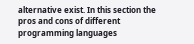alternative exist. In this section the pros and cons of different programming languages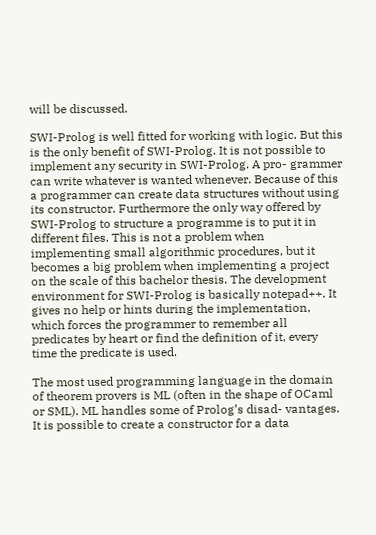will be discussed.

SWI-Prolog is well fitted for working with logic. But this is the only benefit of SWI-Prolog. It is not possible to implement any security in SWI-Prolog. A pro- grammer can write whatever is wanted whenever. Because of this a programmer can create data structures without using its constructor. Furthermore the only way offered by SWI-Prolog to structure a programme is to put it in different files. This is not a problem when implementing small algorithmic procedures, but it becomes a big problem when implementing a project on the scale of this bachelor thesis. The development environment for SWI-Prolog is basically notepad++. It gives no help or hints during the implementation, which forces the programmer to remember all predicates by heart or find the definition of it, every time the predicate is used.

The most used programming language in the domain of theorem provers is ML (often in the shape of OCaml or SML). ML handles some of Prolog’s disad- vantages. It is possible to create a constructor for a data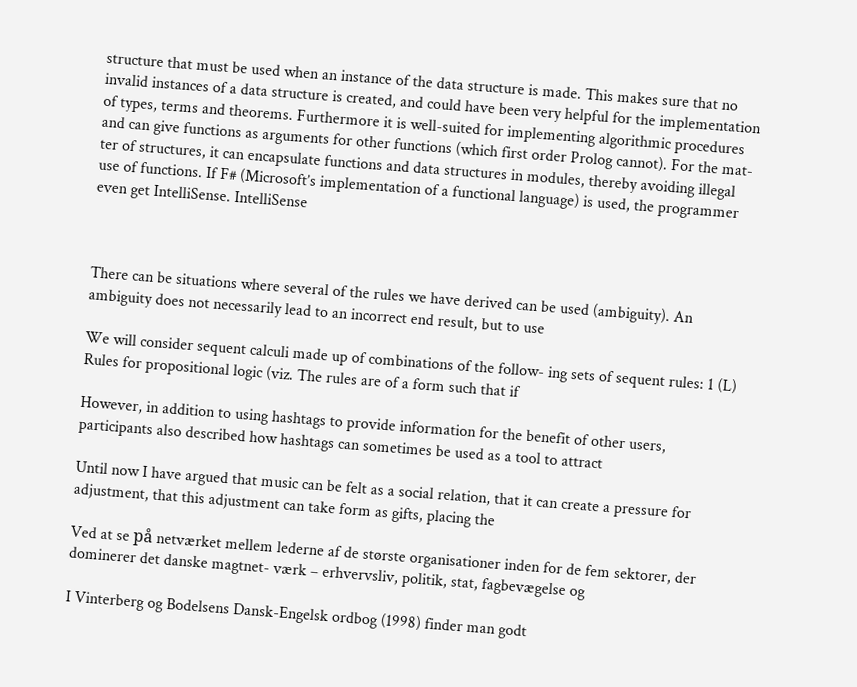structure that must be used when an instance of the data structure is made. This makes sure that no invalid instances of a data structure is created, and could have been very helpful for the implementation of types, terms and theorems. Furthermore it is well-suited for implementing algorithmic procedures and can give functions as arguments for other functions (which first order Prolog cannot). For the mat- ter of structures, it can encapsulate functions and data structures in modules, thereby avoiding illegal use of functions. If F# (Microsoft’s implementation of a functional language) is used, the programmer even get IntelliSense. IntelliSense



There can be situations where several of the rules we have derived can be used (ambiguity). An ambiguity does not necessarily lead to an incorrect end result, but to use

We will consider sequent calculi made up of combinations of the follow- ing sets of sequent rules: 1 (L) Rules for propositional logic (viz. The rules are of a form such that if

However, in addition to using hashtags to provide information for the benefit of other users, participants also described how hashtags can sometimes be used as a tool to attract

Until now I have argued that music can be felt as a social relation, that it can create a pressure for adjustment, that this adjustment can take form as gifts, placing the

Ved at se på netværket mellem lederne af de største organisationer inden for de fem sektorer, der dominerer det danske magtnet- værk – erhvervsliv, politik, stat, fagbevægelse og

I Vinterberg og Bodelsens Dansk-Engelsk ordbog (1998) finder man godt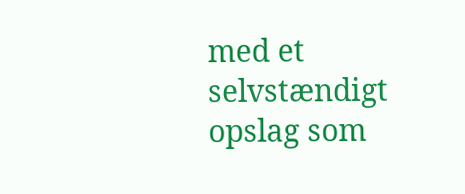med et selvstændigt opslag som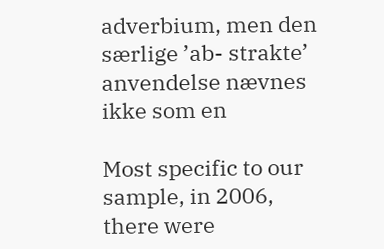adverbium, men den særlige ’ab- strakte’ anvendelse nævnes ikke som en

Most specific to our sample, in 2006, there were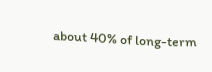about 40% of long-term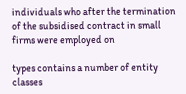individuals who after the termination of the subsidised contract in small firms were employed on

types contains a number of entity classes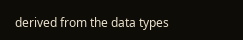derived from the data types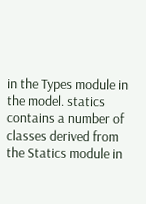in the Types module in the model. statics contains a number of classes derived from the Statics module in